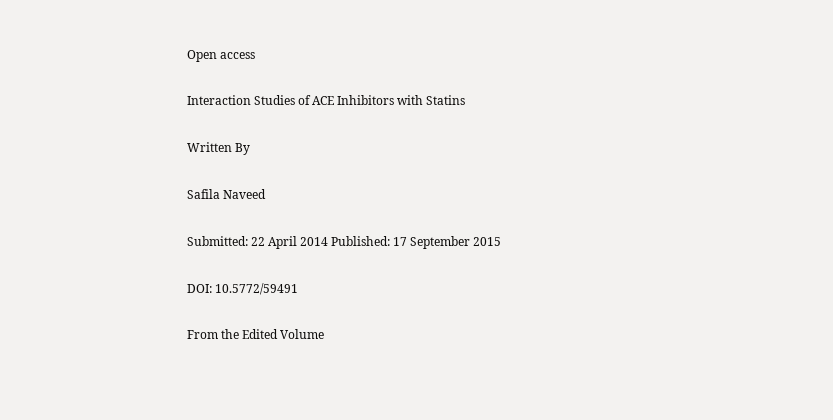Open access

Interaction Studies of ACE Inhibitors with Statins

Written By

Safila Naveed

Submitted: 22 April 2014 Published: 17 September 2015

DOI: 10.5772/59491

From the Edited Volume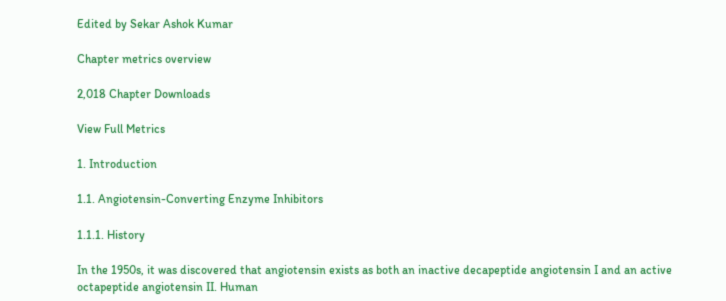Edited by Sekar Ashok Kumar

Chapter metrics overview

2,018 Chapter Downloads

View Full Metrics

1. Introduction

1.1. Angiotensin-Converting Enzyme Inhibitors

1.1.1. History

In the 1950s, it was discovered that angiotensin exists as both an inactive decapeptide angiotensin I and an active octapeptide angiotensin II. Human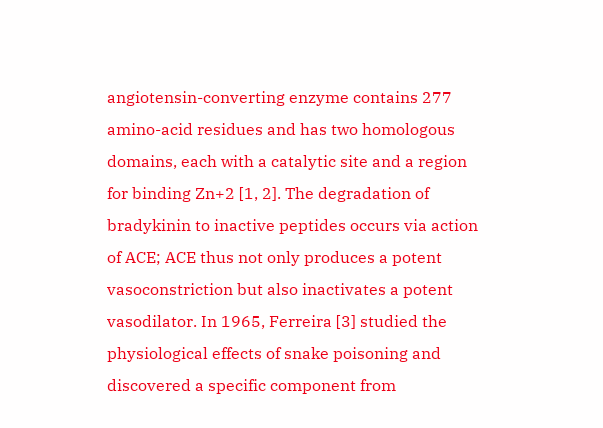angiotensin-converting enzyme contains 277 amino-acid residues and has two homologous domains, each with a catalytic site and a region for binding Zn+2 [1, 2]. The degradation of bradykinin to inactive peptides occurs via action of ACE; ACE thus not only produces a potent vasoconstriction but also inactivates a potent vasodilator. In 1965, Ferreira [3] studied the physiological effects of snake poisoning and discovered a specific component from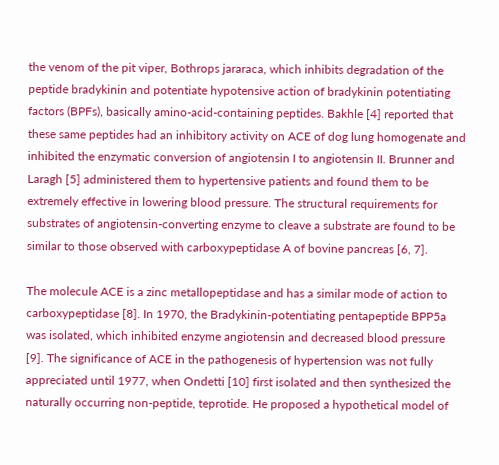the venom of the pit viper, Bothrops jararaca, which inhibits degradation of the peptide bradykinin and potentiate hypotensive action of bradykinin potentiating factors (BPFs), basically amino-acid-containing peptides. Bakhle [4] reported that these same peptides had an inhibitory activity on ACE of dog lung homogenate and inhibited the enzymatic conversion of angiotensin I to angiotensin II. Brunner and Laragh [5] administered them to hypertensive patients and found them to be extremely effective in lowering blood pressure. The structural requirements for substrates of angiotensin-converting enzyme to cleave a substrate are found to be similar to those observed with carboxypeptidase A of bovine pancreas [6, 7].

The molecule ACE is a zinc metallopeptidase and has a similar mode of action to carboxypeptidase [8]. In 1970, the Bradykinin-potentiating pentapeptide BPP5a was isolated, which inhibited enzyme angiotensin and decreased blood pressure [9]. The significance of ACE in the pathogenesis of hypertension was not fully appreciated until 1977, when Ondetti [10] first isolated and then synthesized the naturally occurring non-peptide, teprotide. He proposed a hypothetical model of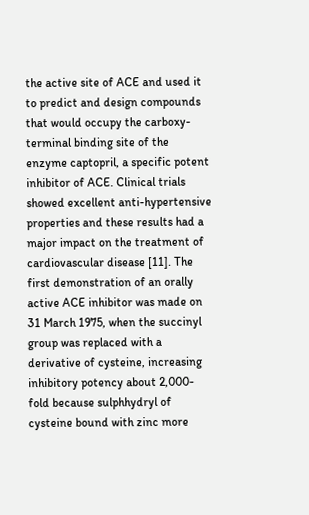the active site of ACE and used it to predict and design compounds that would occupy the carboxy-terminal binding site of the enzyme captopril, a specific potent inhibitor of ACE. Clinical trials showed excellent anti-hypertensive properties and these results had a major impact on the treatment of cardiovascular disease [11]. The first demonstration of an orally active ACE inhibitor was made on 31 March 1975, when the succinyl group was replaced with a derivative of cysteine, increasing inhibitory potency about 2,000-fold because sulphhydryl of cysteine bound with zinc more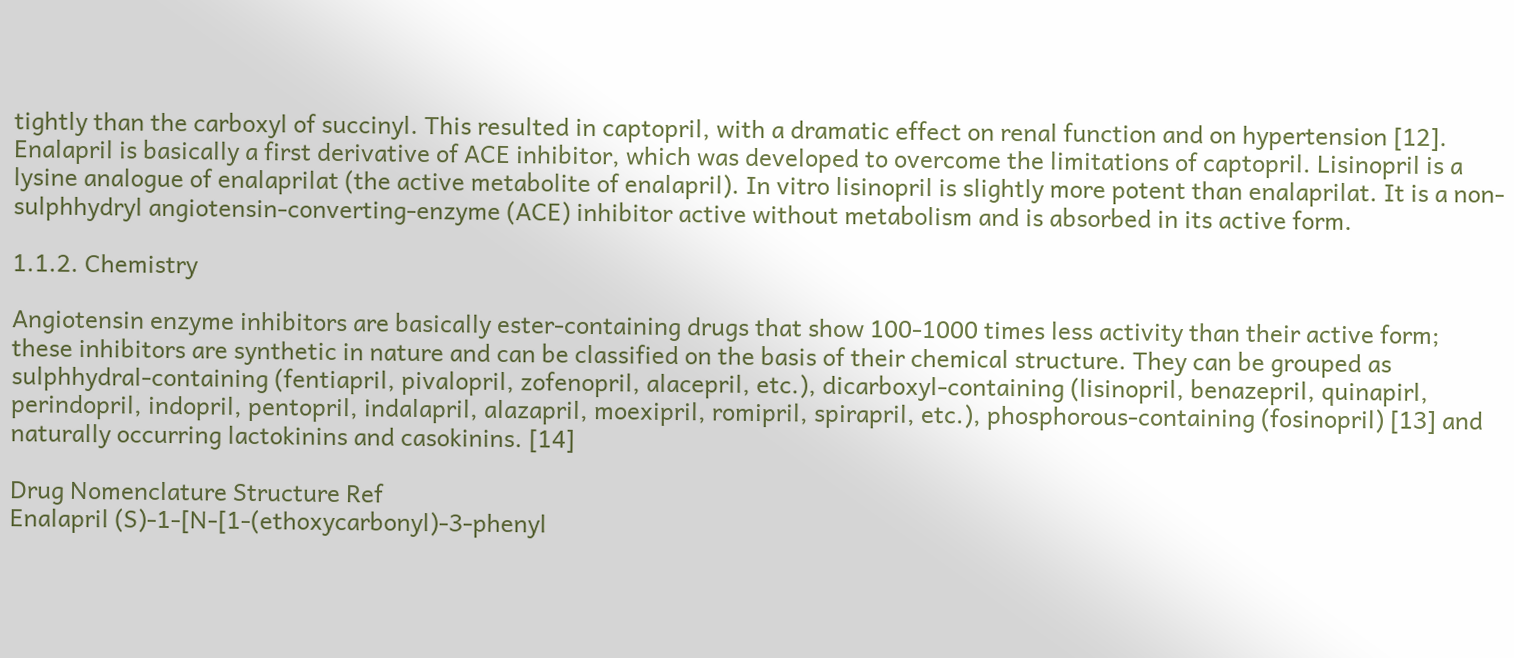tightly than the carboxyl of succinyl. This resulted in captopril, with a dramatic effect on renal function and on hypertension [12]. Enalapril is basically a first derivative of ACE inhibitor, which was developed to overcome the limitations of captopril. Lisinopril is a lysine analogue of enalaprilat (the active metabolite of enalapril). In vitro lisinopril is slightly more potent than enalaprilat. It is a non-sulphhydryl angiotensin-converting-enzyme (ACE) inhibitor active without metabolism and is absorbed in its active form.

1.1.2. Chemistry

Angiotensin enzyme inhibitors are basically ester-containing drugs that show 100-1000 times less activity than their active form; these inhibitors are synthetic in nature and can be classified on the basis of their chemical structure. They can be grouped as sulphhydral-containing (fentiapril, pivalopril, zofenopril, alacepril, etc.), dicarboxyl-containing (lisinopril, benazepril, quinapirl, perindopril, indopril, pentopril, indalapril, alazapril, moexipril, romipril, spirapril, etc.), phosphorous-containing (fosinopril) [13] and naturally occurring lactokinins and casokinins. [14]

Drug Nomenclature Structure Ref
Enalapril (S)-1-[N-[1-(ethoxycarbonyl)-3-phenyl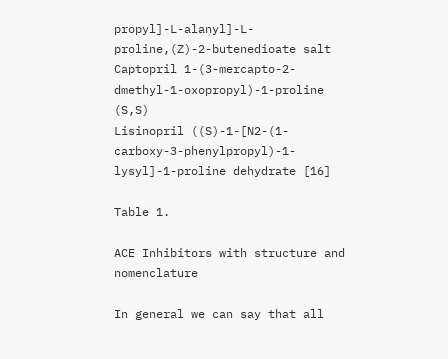propyl]-L-alanyl]-L-proline,(Z)-2-butenedioate salt
Captopril 1-(3-mercapto-2-dmethyl-1-oxopropyl)-1-proline (S,S)
Lisinopril ((S)-1-[N2-(1-carboxy-3-phenylpropyl)-1-lysyl]-1-proline dehydrate [16]

Table 1.

ACE Inhibitors with structure and nomenclature

In general we can say that all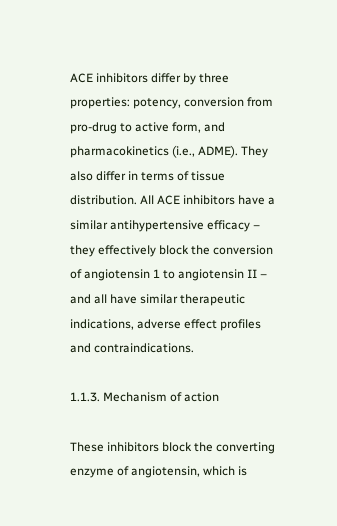ACE inhibitors differ by three properties: potency, conversion from pro-drug to active form, and pharmacokinetics (i.e., ADME). They also differ in terms of tissue distribution. All ACE inhibitors have a similar antihypertensive efficacy – they effectively block the conversion of angiotensin 1 to angiotensin II – and all have similar therapeutic indications, adverse effect profiles and contraindications.

1.1.3. Mechanism of action

These inhibitors block the converting enzyme of angiotensin, which is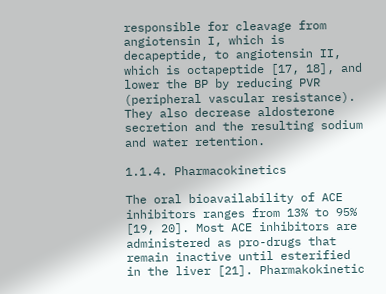responsible for cleavage from angiotensin I, which is decapeptide, to angiotensin II, which is octapeptide [17, 18], and lower the BP by reducing PVR (peripheral vascular resistance). They also decrease aldosterone secretion and the resulting sodium and water retention.

1.1.4. Pharmacokinetics

The oral bioavailability of ACE inhibitors ranges from 13% to 95% [19, 20]. Most ACE inhibitors are administered as pro-drugs that remain inactive until esterified in the liver [21]. Pharmakokinetic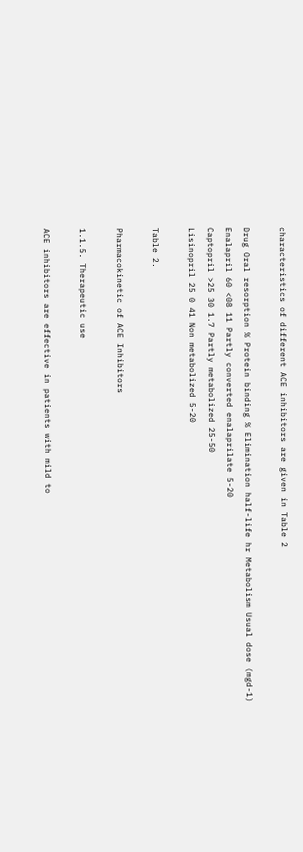characteristics of different ACE inhibitors are given in Table 2

Drug Oral resorption % Protein binding % Elimination half-life hr Metabolism Usual dose (mgd-1)
Enalapril 60 <08 11 Partly converted enalaprilate 5-20
Captopril >25 30 1.7 Partly metabolized 25-50
Lisinopril 25 0 41 Non metabolized 5-20

Table 2.

Pharmacokinetic of ACE Inhibitors

1.1.5. Therapeutic use

ACE inhibitors are effective in patients with mild to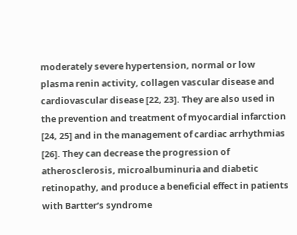moderately severe hypertension, normal or low plasma renin activity, collagen vascular disease and cardiovascular disease [22, 23]. They are also used in the prevention and treatment of myocardial infarction [24, 25] and in the management of cardiac arrhythmias [26]. They can decrease the progression of atherosclerosis, microalbuminuria and diabetic retinopathy, and produce a beneficial effect in patients with Bartter’s syndrome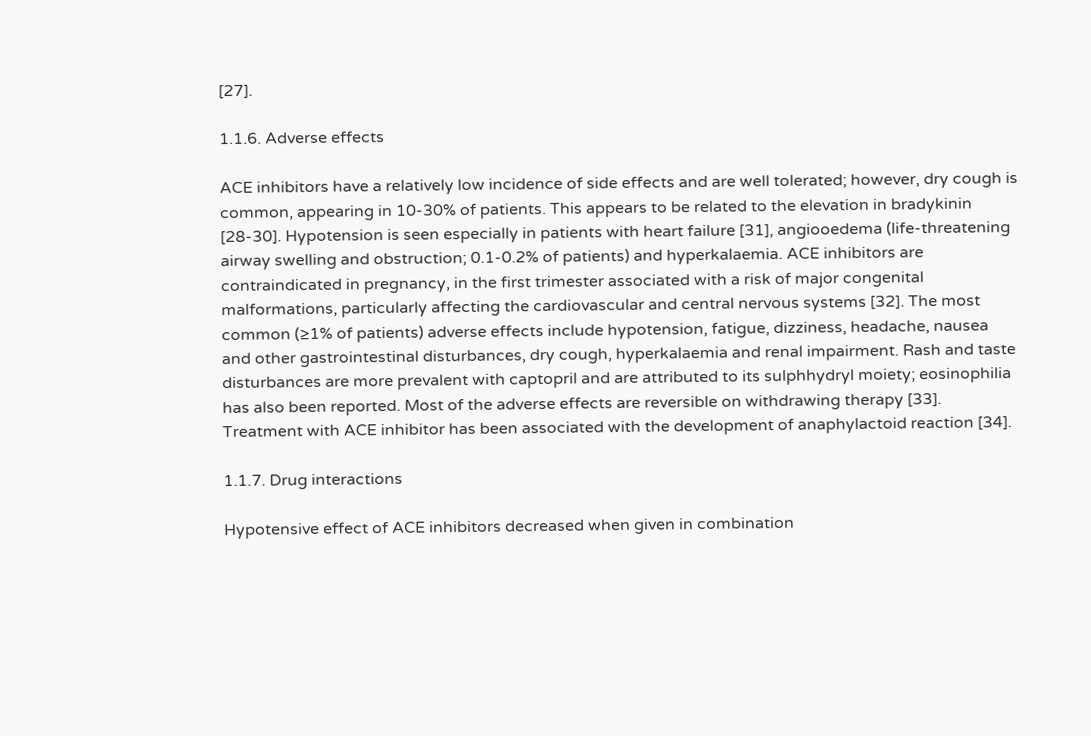[27].

1.1.6. Adverse effects

ACE inhibitors have a relatively low incidence of side effects and are well tolerated; however, dry cough is common, appearing in 10-30% of patients. This appears to be related to the elevation in bradykinin [28-30]. Hypotension is seen especially in patients with heart failure [31], angiooedema (life-threatening airway swelling and obstruction; 0.1-0.2% of patients) and hyperkalaemia. ACE inhibitors are contraindicated in pregnancy, in the first trimester associated with a risk of major congenital malformations, particularly affecting the cardiovascular and central nervous systems [32]. The most common (≥1% of patients) adverse effects include hypotension, fatigue, dizziness, headache, nausea and other gastrointestinal disturbances, dry cough, hyperkalaemia and renal impairment. Rash and taste disturbances are more prevalent with captopril and are attributed to its sulphhydryl moiety; eosinophilia has also been reported. Most of the adverse effects are reversible on withdrawing therapy [33]. Treatment with ACE inhibitor has been associated with the development of anaphylactoid reaction [34].

1.1.7. Drug interactions

Hypotensive effect of ACE inhibitors decreased when given in combination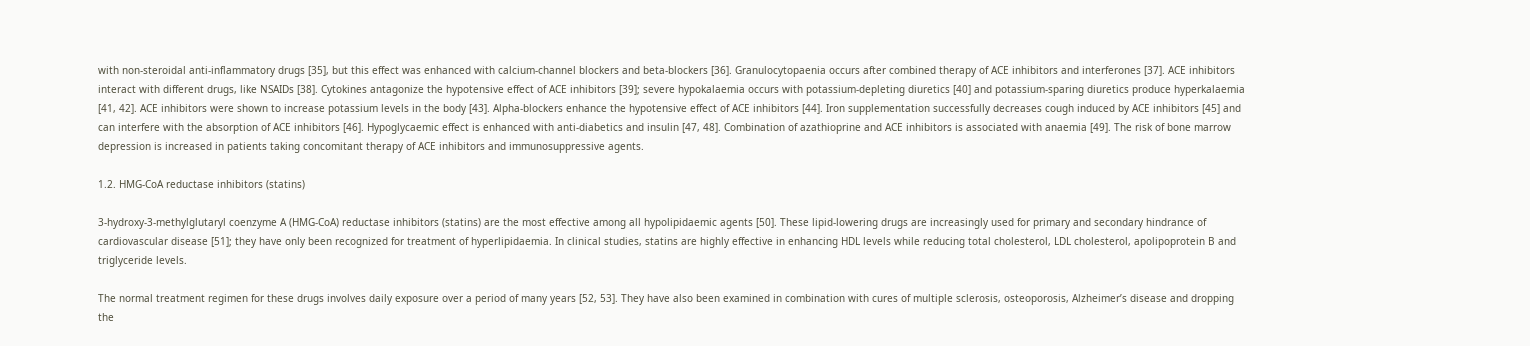with non-steroidal anti-inflammatory drugs [35], but this effect was enhanced with calcium-channel blockers and beta-blockers [36]. Granulocytopaenia occurs after combined therapy of ACE inhibitors and interferones [37]. ACE inhibitors interact with different drugs, like NSAIDs [38]. Cytokines antagonize the hypotensive effect of ACE inhibitors [39]; severe hypokalaemia occurs with potassium-depleting diuretics [40] and potassium-sparing diuretics produce hyperkalaemia [41, 42]. ACE inhibitors were shown to increase potassium levels in the body [43]. Alpha-blockers enhance the hypotensive effect of ACE inhibitors [44]. Iron supplementation successfully decreases cough induced by ACE inhibitors [45] and can interfere with the absorption of ACE inhibitors [46]. Hypoglycaemic effect is enhanced with anti-diabetics and insulin [47, 48]. Combination of azathioprine and ACE inhibitors is associated with anaemia [49]. The risk of bone marrow depression is increased in patients taking concomitant therapy of ACE inhibitors and immunosuppressive agents.

1.2. HMG-CoA reductase inhibitors (statins)

3-hydroxy-3-methylglutaryl coenzyme A (HMG-CoA) reductase inhibitors (statins) are the most effective among all hypolipidaemic agents [50]. These lipid-lowering drugs are increasingly used for primary and secondary hindrance of cardiovascular disease [51]; they have only been recognized for treatment of hyperlipidaemia. In clinical studies, statins are highly effective in enhancing HDL levels while reducing total cholesterol, LDL cholesterol, apolipoprotein B and triglyceride levels.

The normal treatment regimen for these drugs involves daily exposure over a period of many years [52, 53]. They have also been examined in combination with cures of multiple sclerosis, osteoporosis, Alzheimer’s disease and dropping the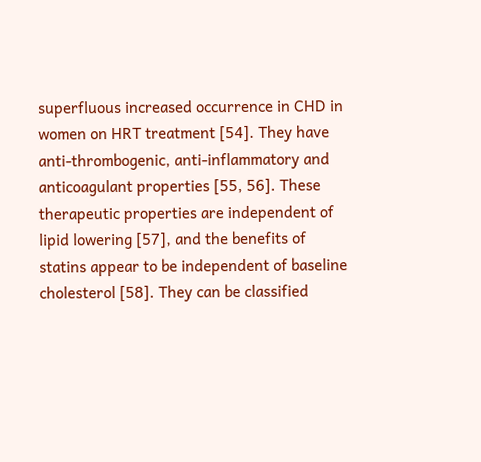superfluous increased occurrence in CHD in women on HRT treatment [54]. They have anti-thrombogenic, anti-inflammatory and anticoagulant properties [55, 56]. These therapeutic properties are independent of lipid lowering [57], and the benefits of statins appear to be independent of baseline cholesterol [58]. They can be classified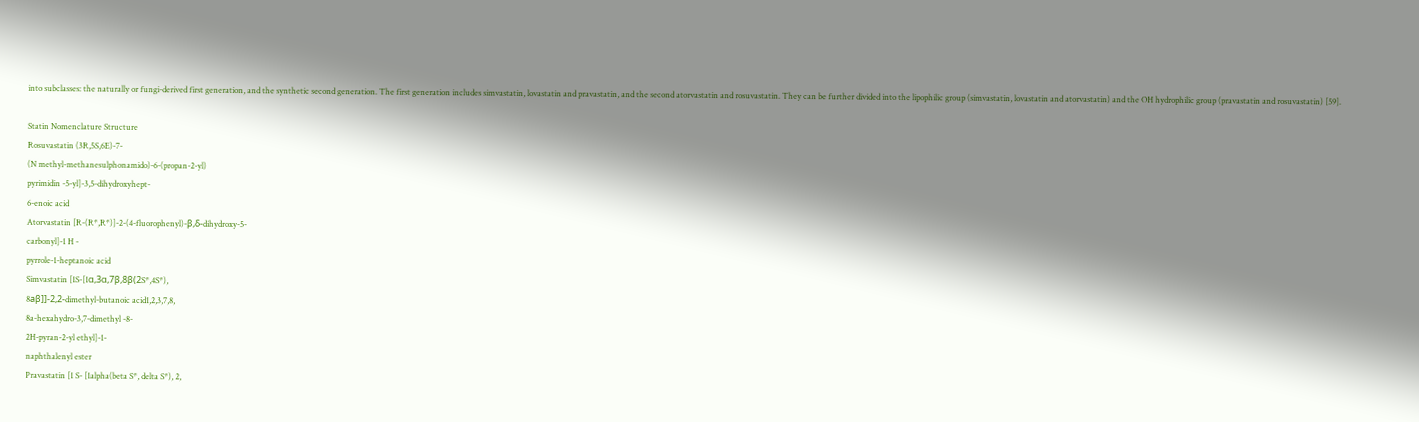into subclasses: the naturally or fungi-derived first generation, and the synthetic second generation. The first generation includes simvastatin, lovastatin and pravastatin, and the second atorvastatin and rosuvastatin. They can be further divided into the lipophilic group (simvastatin, lovastatin and atorvastatin) and the OH hydrophilic group (pravastatin and rosuvastatin) [59].

Statin Nomenclature Structure
Rosuvastatin (3R,5S,6E)-7-
(N methyl-methanesulphonamido)-6-(propan-2-yl)
pyrimidin -5-yl]-3,5-dihydroxyhept-
6-enoic acid
Atorvastatin [R-(R*,R*)]-2-(4-fluorophenyl)-β,δ-dihydroxy-5-
carbonyl]-1 H -
pyrrole-1-heptanoic acid
Simvastatin [1S-[1α,3α,7β,8β(2S*,4S*),
8aβ]]-2,2-dimethyl-butanoic acid1,2,3,7,8,
8a-hexahydro-3,7-dimethyl -8-
2H-pyran-2-yl ethyl]-1-
naphthalenyl ester
Pravastatin [1 S- [1alpha(beta S*, delta S*), 2,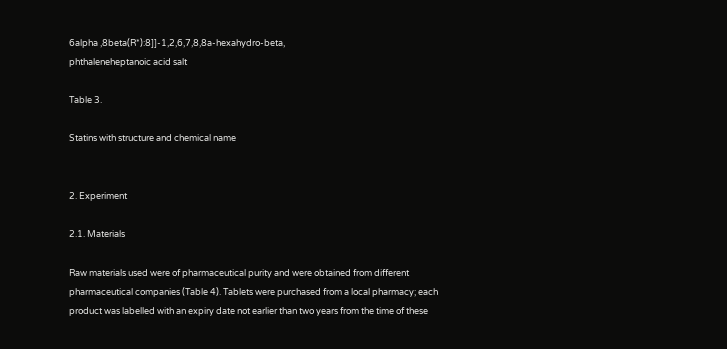6alpha ,8beta(R*):8]]-1,2,6,7,8,8a-hexahydro-beta,
phthaleneheptanoic acid salt

Table 3.

Statins with structure and chemical name


2. Experiment

2.1. Materials

Raw materials used were of pharmaceutical purity and were obtained from different pharmaceutical companies (Table 4). Tablets were purchased from a local pharmacy; each product was labelled with an expiry date not earlier than two years from the time of these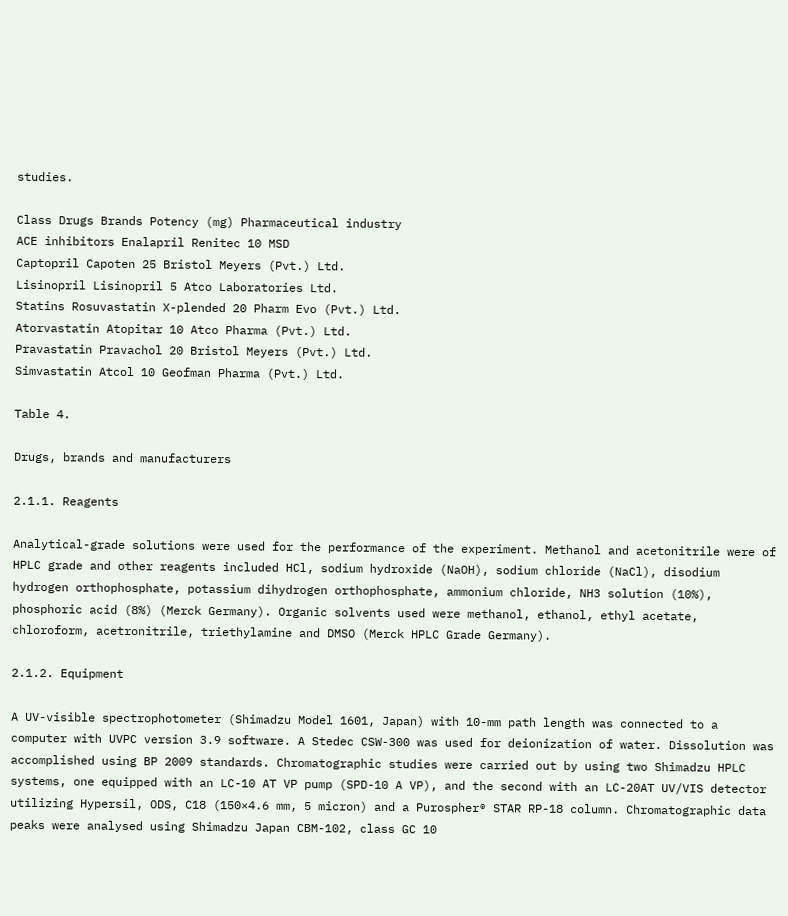studies.

Class Drugs Brands Potency (mg) Pharmaceutical industry
ACE inhibitors Enalapril Renitec 10 MSD
Captopril Capoten 25 Bristol Meyers (Pvt.) Ltd.
Lisinopril Lisinopril 5 Atco Laboratories Ltd.
Statins Rosuvastatin X-plended 20 Pharm Evo (Pvt.) Ltd.
Atorvastatin Atopitar 10 Atco Pharma (Pvt.) Ltd.
Pravastatin Pravachol 20 Bristol Meyers (Pvt.) Ltd.
Simvastatin Atcol 10 Geofman Pharma (Pvt.) Ltd.

Table 4.

Drugs, brands and manufacturers

2.1.1. Reagents

Analytical-grade solutions were used for the performance of the experiment. Methanol and acetonitrile were of HPLC grade and other reagents included HCl, sodium hydroxide (NaOH), sodium chloride (NaCl), disodium hydrogen orthophosphate, potassium dihydrogen orthophosphate, ammonium chloride, NH3 solution (10%), phosphoric acid (8%) (Merck Germany). Organic solvents used were methanol, ethanol, ethyl acetate, chloroform, acetronitrile, triethylamine and DMSO (Merck HPLC Grade Germany).

2.1.2. Equipment

A UV-visible spectrophotometer (Shimadzu Model 1601, Japan) with 10-mm path length was connected to a computer with UVPC version 3.9 software. A Stedec CSW-300 was used for deionization of water. Dissolution was accomplished using BP 2009 standards. Chromatographic studies were carried out by using two Shimadzu HPLC systems, one equipped with an LC-10 AT VP pump (SPD-10 A VP), and the second with an LC-20AT UV/VIS detector utilizing Hypersil, ODS, C18 (150×4.6 mm, 5 micron) and a Purospher® STAR RP-18 column. Chromatographic data peaks were analysed using Shimadzu Japan CBM-102, class GC 10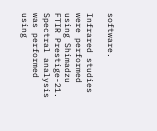software.

Infrared studies were performed using Shimadzu FTIR Prestige-21. Spectral analysis was performed using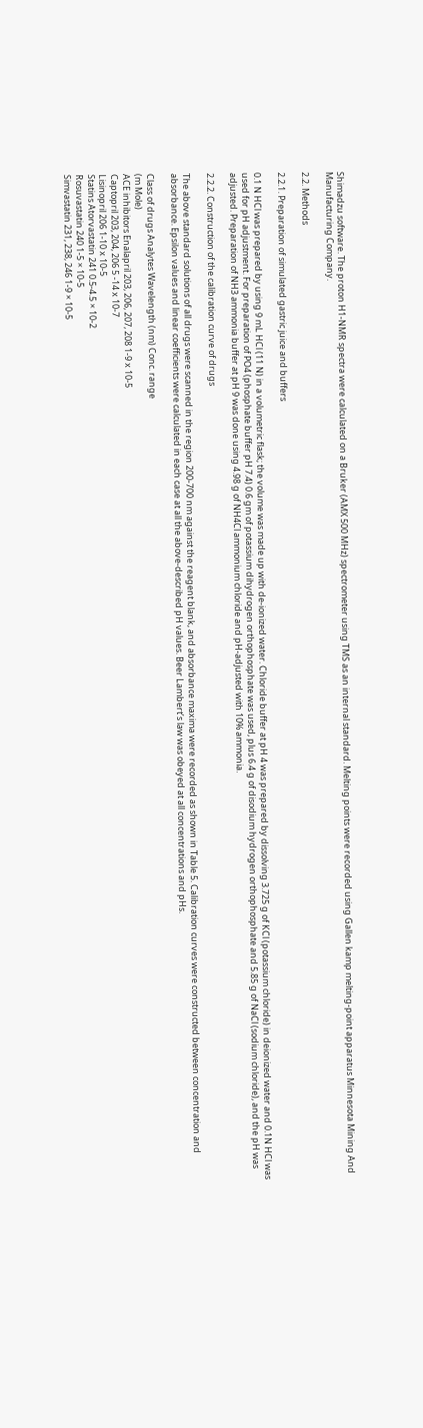Shimadzu software. The proton H1-NMR spectra were calculated on a Bruker (AMX 500 MHz) spectrometer using TMS as an internal standard. Melting points were recorded using Gallen kamp melting-point apparatus Minnesota Mining And Manufacturing Company.

2.2. Methods

2.2.1. Preparation of simulated gastric juice and buffers

0.1 N HCl was prepared by using 9 mL HCl (11 N) in a volumetric flask; the volume was made up with de-ionized water. Chloride buffer at pH 4 was prepared by dissolving 3.725 g of KCl (potassium chloride) in deionized water and 0.1N HCl was used for pH adjustment. For preparation of PO4 (phosphate buffer pH 7.4) 0.6 gm of potassium dihydrogen orthophosphate was used, plus 6.4 g of disodium hydrogen orthophosphate and 5.85 g of NaCl (sodium chloride), and the pH was adjusted. Preparation of NH3 ammonia buffer at pH 9 was done using 4.98 g of NH4Cl ammonium chloride and pH-adjusted with 10% ammonia.

2.2.2. Construction of the calibration curve of drugs

The above standard solutions of all drugs were scanned in the region 200-700 nm against the reagent blank, and absorbance maxima were recorded as shown in Table 5. Calibration curves were constructed between concentration and absorbance. Epsilon values and linear coefficients were calculated in each case at all the above-described pH values. Beer Lambert’s law was obeyed at all concentrations and pHs.

Class of drugs Analytes Wavelength (nm) Conc. range
(m Mole)
ACE inhibitors Enalapril 203, 206, 207, 208 1-9 x 10-5
Captopril 203, 204, 206 5 -14 x 10-7
Lisinopril 206 1-10 x 10-5
Statins Atorvastatin 241 0.5-4.5 × 10-2
Rosuvastatin 240 1-5 × 10-5
Simvastatin 231, 238, 246 1-9 × 10-5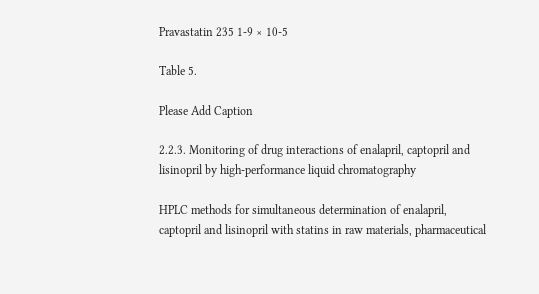Pravastatin 235 1-9 × 10-5

Table 5.

Please Add Caption

2.2.3. Monitoring of drug interactions of enalapril, captopril and lisinopril by high-performance liquid chromatography

HPLC methods for simultaneous determination of enalapril, captopril and lisinopril with statins in raw materials, pharmaceutical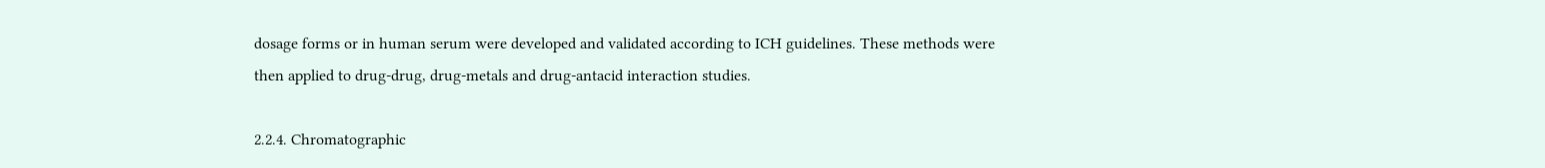dosage forms or in human serum were developed and validated according to ICH guidelines. These methods were then applied to drug-drug, drug-metals and drug-antacid interaction studies.

2.2.4. Chromatographic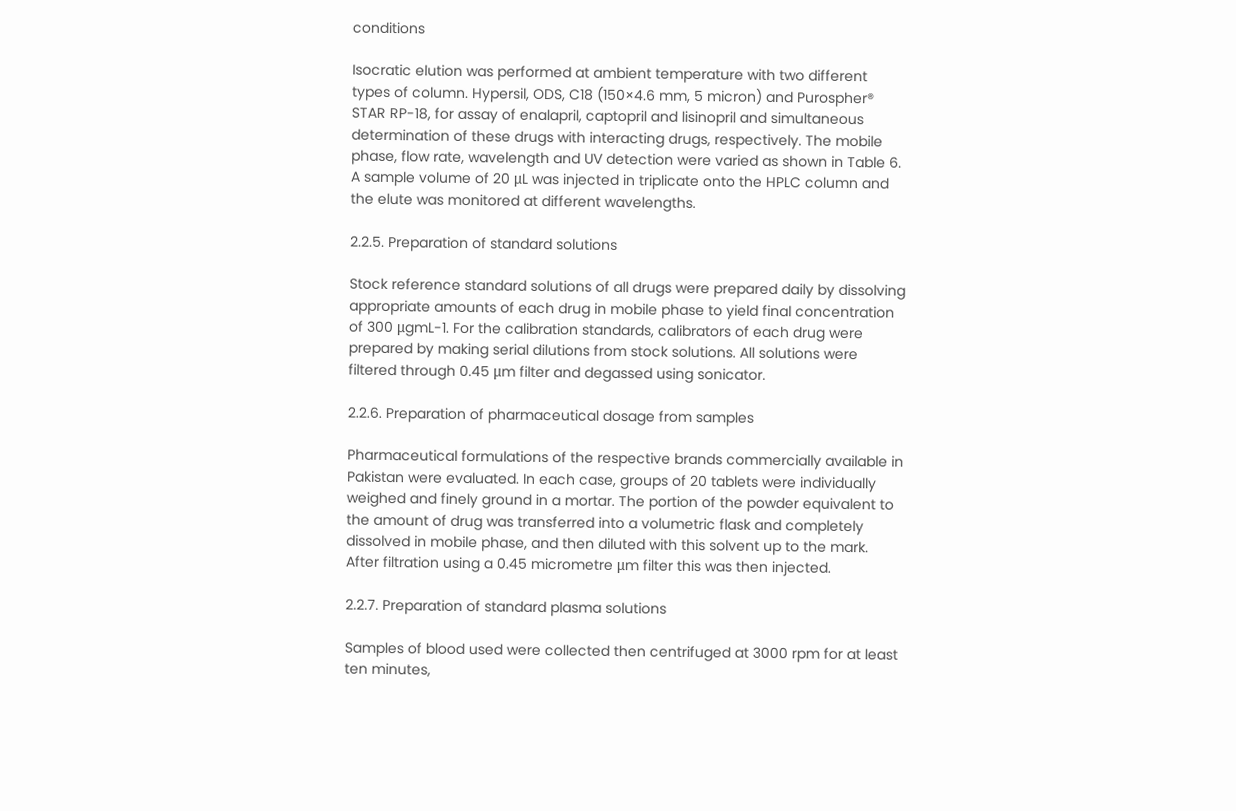conditions

Isocratic elution was performed at ambient temperature with two different types of column. Hypersil, ODS, C18 (150×4.6 mm, 5 micron) and Purospher® STAR RP-18, for assay of enalapril, captopril and lisinopril and simultaneous determination of these drugs with interacting drugs, respectively. The mobile phase, flow rate, wavelength and UV detection were varied as shown in Table 6. A sample volume of 20 μL was injected in triplicate onto the HPLC column and the elute was monitored at different wavelengths.

2.2.5. Preparation of standard solutions

Stock reference standard solutions of all drugs were prepared daily by dissolving appropriate amounts of each drug in mobile phase to yield final concentration of 300 μgmL-1. For the calibration standards, calibrators of each drug were prepared by making serial dilutions from stock solutions. All solutions were filtered through 0.45 μm filter and degassed using sonicator.

2.2.6. Preparation of pharmaceutical dosage from samples

Pharmaceutical formulations of the respective brands commercially available in Pakistan were evaluated. In each case, groups of 20 tablets were individually weighed and finely ground in a mortar. The portion of the powder equivalent to the amount of drug was transferred into a volumetric flask and completely dissolved in mobile phase, and then diluted with this solvent up to the mark. After filtration using a 0.45 micrometre μm filter this was then injected.

2.2.7. Preparation of standard plasma solutions

Samples of blood used were collected then centrifuged at 3000 rpm for at least ten minutes,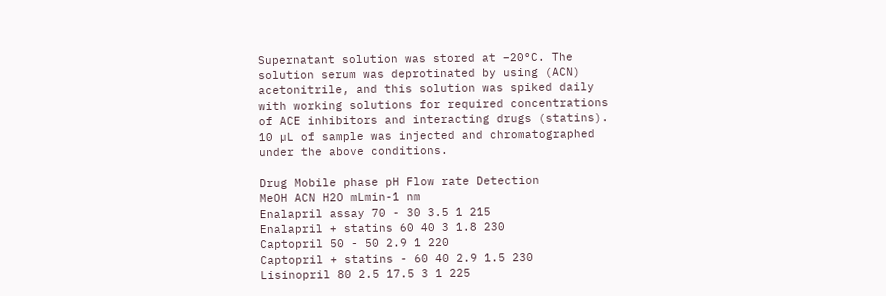Supernatant solution was stored at –20°C. The solution serum was deprotinated by using (ACN) acetonitrile, and this solution was spiked daily with working solutions for required concentrations of ACE inhibitors and interacting drugs (statins). 10 µL of sample was injected and chromatographed under the above conditions.

Drug Mobile phase pH Flow rate Detection
MeOH ACN H2O mLmin-1 nm
Enalapril assay 70 - 30 3.5 1 215
Enalapril + statins 60 40 3 1.8 230
Captopril 50 - 50 2.9 1 220
Captopril + statins - 60 40 2.9 1.5 230
Lisinopril 80 2.5 17.5 3 1 225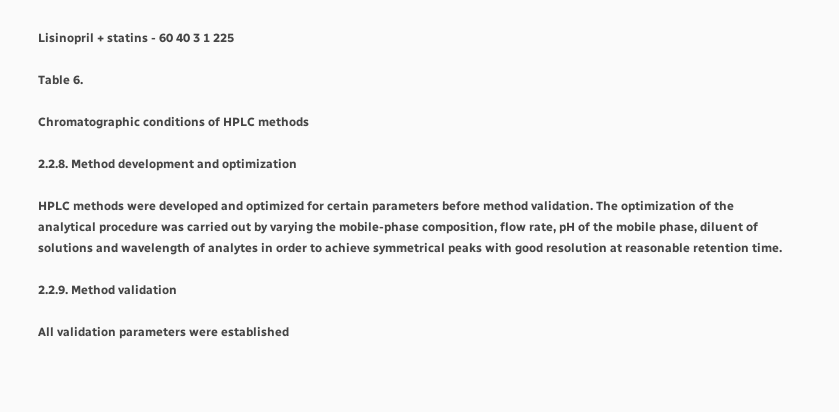Lisinopril + statins - 60 40 3 1 225

Table 6.

Chromatographic conditions of HPLC methods

2.2.8. Method development and optimization

HPLC methods were developed and optimized for certain parameters before method validation. The optimization of the analytical procedure was carried out by varying the mobile-phase composition, flow rate, pH of the mobile phase, diluent of solutions and wavelength of analytes in order to achieve symmetrical peaks with good resolution at reasonable retention time.

2.2.9. Method validation

All validation parameters were established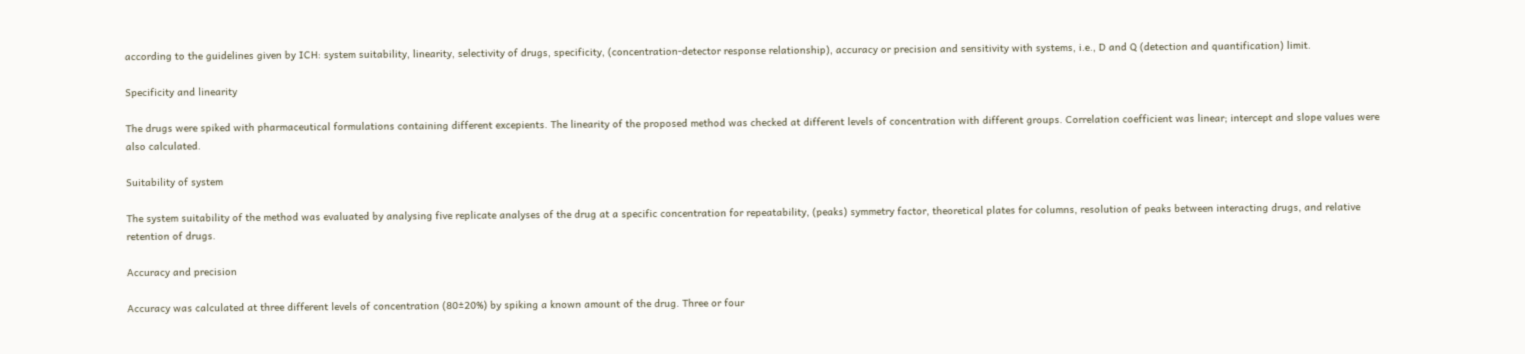according to the guidelines given by ICH: system suitability, linearity, selectivity of drugs, specificity, (concentration-detector response relationship), accuracy or precision and sensitivity with systems, i.e., D and Q (detection and quantification) limit.

Specificity and linearity

The drugs were spiked with pharmaceutical formulations containing different excepients. The linearity of the proposed method was checked at different levels of concentration with different groups. Correlation coefficient was linear; intercept and slope values were also calculated.

Suitability of system

The system suitability of the method was evaluated by analysing five replicate analyses of the drug at a specific concentration for repeatability, (peaks) symmetry factor, theoretical plates for columns, resolution of peaks between interacting drugs, and relative retention of drugs.

Accuracy and precision

Accuracy was calculated at three different levels of concentration (80±20%) by spiking a known amount of the drug. Three or four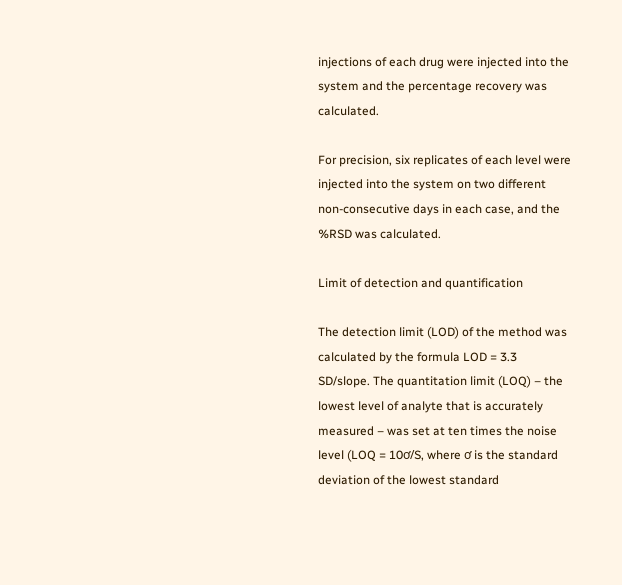injections of each drug were injected into the system and the percentage recovery was calculated.

For precision, six replicates of each level were injected into the system on two different non-consecutive days in each case, and the %RSD was calculated.

Limit of detection and quantification

The detection limit (LOD) of the method was calculated by the formula LOD = 3.3 SD/slope. The quantitation limit (LOQ) – the lowest level of analyte that is accurately measured – was set at ten times the noise level (LOQ = 10ơ/S, where ơ is the standard deviation of the lowest standard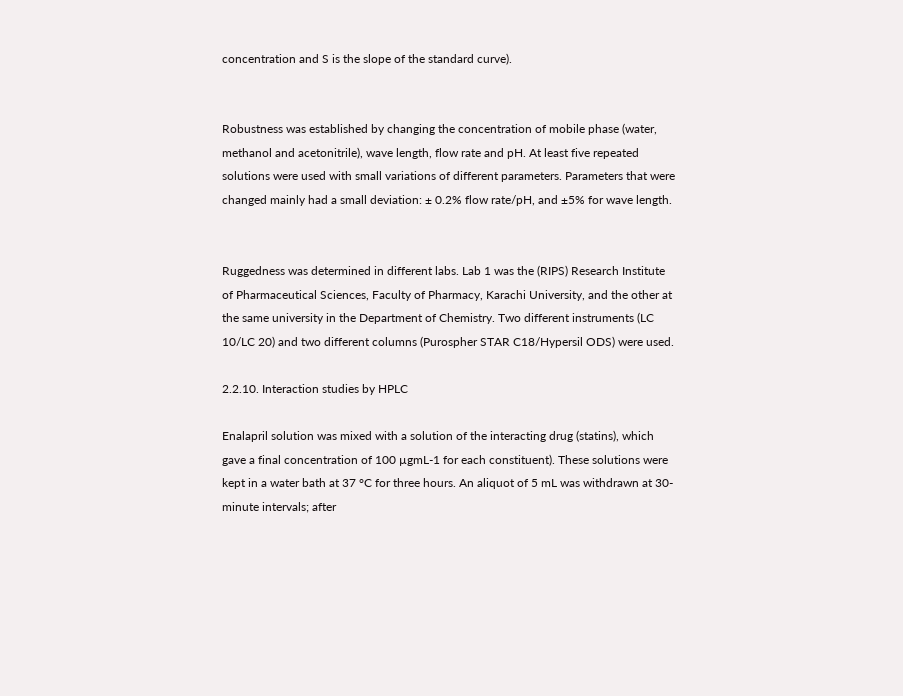concentration and S is the slope of the standard curve).


Robustness was established by changing the concentration of mobile phase (water, methanol and acetonitrile), wave length, flow rate and pH. At least five repeated solutions were used with small variations of different parameters. Parameters that were changed mainly had a small deviation: ± 0.2% flow rate/pH, and ±5% for wave length.


Ruggedness was determined in different labs. Lab 1 was the (RIPS) Research Institute of Pharmaceutical Sciences, Faculty of Pharmacy, Karachi University, and the other at the same university in the Department of Chemistry. Two different instruments (LC 10/LC 20) and two different columns (Purospher STAR C18/Hypersil ODS) were used.

2.2.10. Interaction studies by HPLC

Enalapril solution was mixed with a solution of the interacting drug (statins), which gave a final concentration of 100 µgmL-1 for each constituent). These solutions were kept in a water bath at 37 °C for three hours. An aliquot of 5 mL was withdrawn at 30-minute intervals; after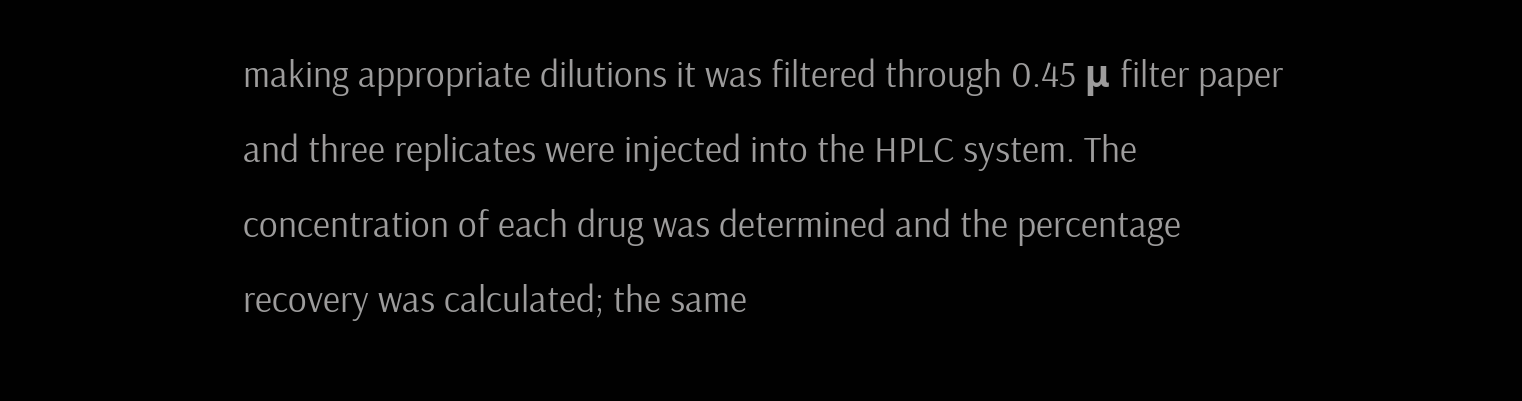making appropriate dilutions it was filtered through 0.45 μ filter paper and three replicates were injected into the HPLC system. The concentration of each drug was determined and the percentage recovery was calculated; the same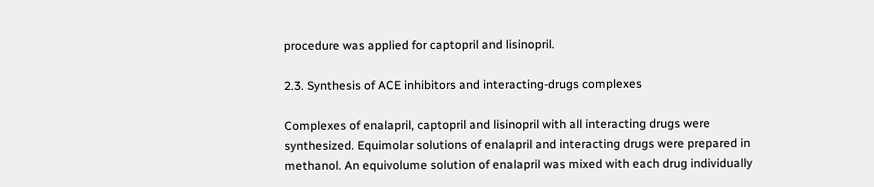procedure was applied for captopril and lisinopril.

2.3. Synthesis of ACE inhibitors and interacting-drugs complexes

Complexes of enalapril, captopril and lisinopril with all interacting drugs were synthesized. Equimolar solutions of enalapril and interacting drugs were prepared in methanol. An equivolume solution of enalapril was mixed with each drug individually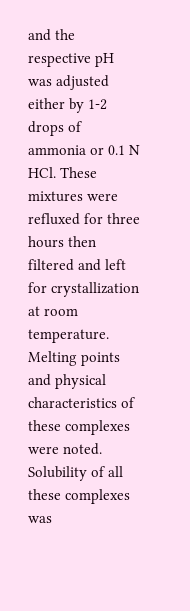and the respective pH was adjusted either by 1-2 drops of ammonia or 0.1 N HCl. These mixtures were refluxed for three hours then filtered and left for crystallization at room temperature. Melting points and physical characteristics of these complexes were noted. Solubility of all these complexes was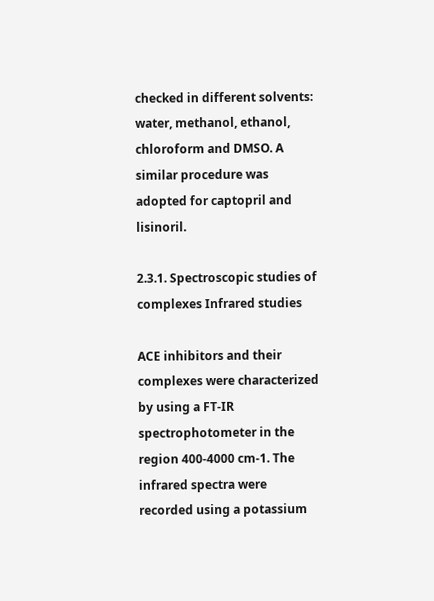checked in different solvents: water, methanol, ethanol, chloroform and DMSO. A similar procedure was adopted for captopril and lisinoril.

2.3.1. Spectroscopic studies of complexes Infrared studies

ACE inhibitors and their complexes were characterized by using a FT-IR spectrophotometer in the region 400-4000 cm-1. The infrared spectra were recorded using a potassium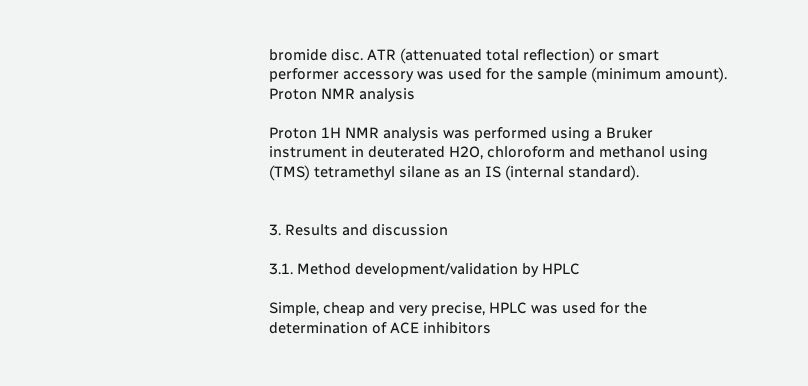bromide disc. ATR (attenuated total reflection) or smart performer accessory was used for the sample (minimum amount). Proton NMR analysis

Proton 1H NMR analysis was performed using a Bruker instrument in deuterated H2O, chloroform and methanol using (TMS) tetramethyl silane as an IS (internal standard).


3. Results and discussion

3.1. Method development/validation by HPLC

Simple, cheap and very precise, HPLC was used for the determination of ACE inhibitors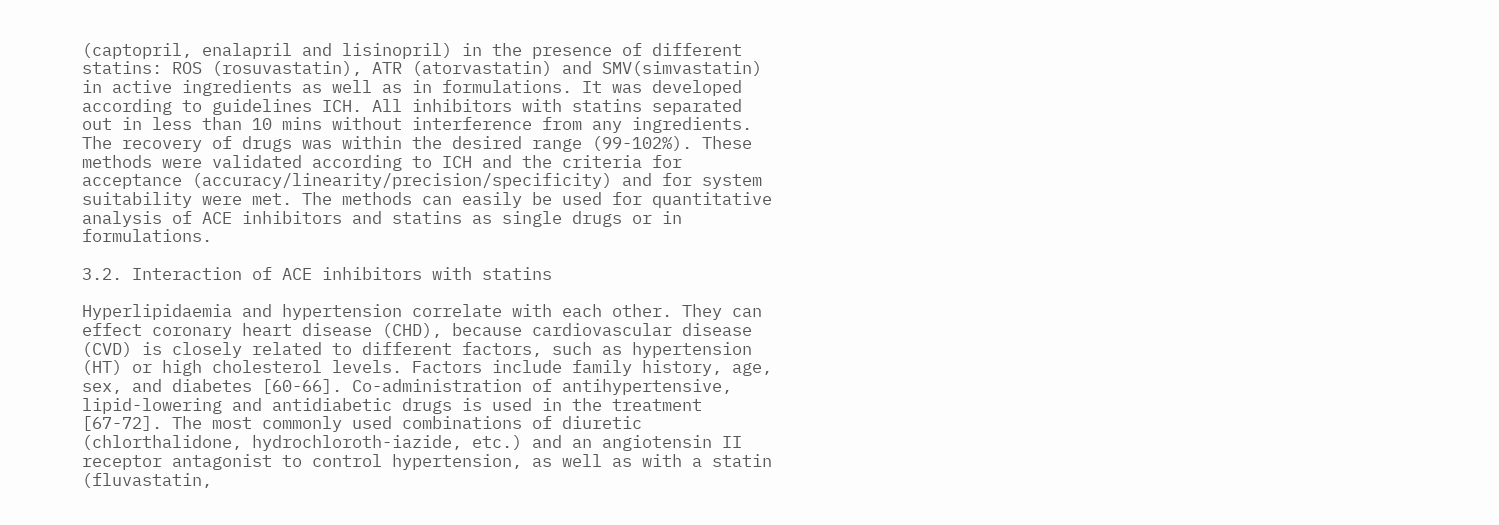(captopril, enalapril and lisinopril) in the presence of different statins: ROS (rosuvastatin), ATR (atorvastatin) and SMV(simvastatin) in active ingredients as well as in formulations. It was developed according to guidelines ICH. All inhibitors with statins separated out in less than 10 mins without interference from any ingredients. The recovery of drugs was within the desired range (99-102%). These methods were validated according to ICH and the criteria for acceptance (accuracy/linearity/precision/specificity) and for system suitability were met. The methods can easily be used for quantitative analysis of ACE inhibitors and statins as single drugs or in formulations.

3.2. Interaction of ACE inhibitors with statins

Hyperlipidaemia and hypertension correlate with each other. They can effect coronary heart disease (CHD), because cardiovascular disease (CVD) is closely related to different factors, such as hypertension (HT) or high cholesterol levels. Factors include family history, age, sex, and diabetes [60-66]. Co-administration of antihypertensive, lipid-lowering and antidiabetic drugs is used in the treatment [67-72]. The most commonly used combinations of diuretic (chlorthalidone, hydrochloroth-iazide, etc.) and an angiotensin II receptor antagonist to control hypertension, as well as with a statin (fluvastatin,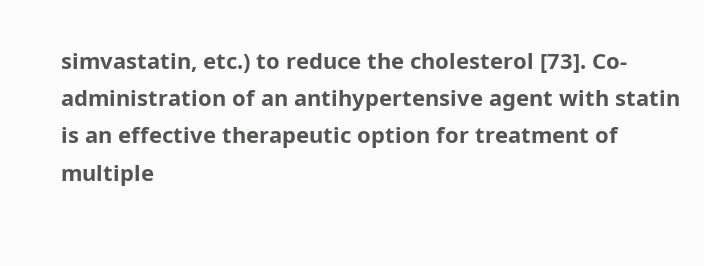simvastatin, etc.) to reduce the cholesterol [73]. Co-administration of an antihypertensive agent with statin is an effective therapeutic option for treatment of multiple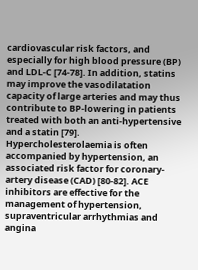cardiovascular risk factors, and especially for high blood pressure (BP) and LDL-C [74-78]. In addition, statins may improve the vasodilatation capacity of large arteries and may thus contribute to BP-lowering in patients treated with both an anti-hypertensive and a statin [79]. Hypercholesterolaemia is often accompanied by hypertension, an associated risk factor for coronary-artery disease (CAD) [80-82]. ACE inhibitors are effective for the management of hypertension, supraventricular arrhythmias and angina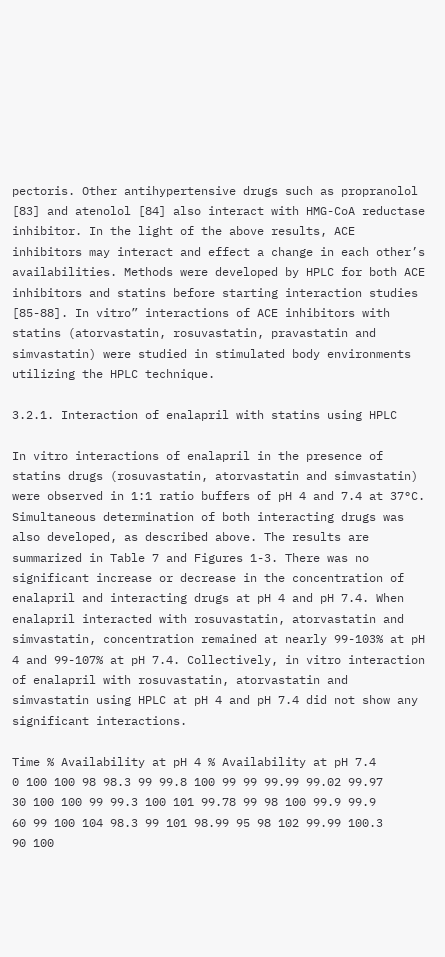pectoris. Other antihypertensive drugs such as propranolol [83] and atenolol [84] also interact with HMG-CoA reductase inhibitor. In the light of the above results, ACE inhibitors may interact and effect a change in each other’s availabilities. Methods were developed by HPLC for both ACE inhibitors and statins before starting interaction studies [85-88]. In vitro” interactions of ACE inhibitors with statins (atorvastatin, rosuvastatin, pravastatin and simvastatin) were studied in stimulated body environments utilizing the HPLC technique.

3.2.1. Interaction of enalapril with statins using HPLC

In vitro interactions of enalapril in the presence of statins drugs (rosuvastatin, atorvastatin and simvastatin) were observed in 1:1 ratio buffers of pH 4 and 7.4 at 37°C. Simultaneous determination of both interacting drugs was also developed, as described above. The results are summarized in Table 7 and Figures 1-3. There was no significant increase or decrease in the concentration of enalapril and interacting drugs at pH 4 and pH 7.4. When enalapril interacted with rosuvastatin, atorvastatin and simvastatin, concentration remained at nearly 99-103% at pH 4 and 99-107% at pH 7.4. Collectively, in vitro interaction of enalapril with rosuvastatin, atorvastatin and simvastatin using HPLC at pH 4 and pH 7.4 did not show any significant interactions.

Time % Availability at pH 4 % Availability at pH 7.4
0 100 100 98 98.3 99 99.8 100 99 99 99.99 99.02 99.97
30 100 100 99 99.3 100 101 99.78 99 98 100 99.9 99.9
60 99 100 104 98.3 99 101 98.99 95 98 102 99.99 100.3
90 100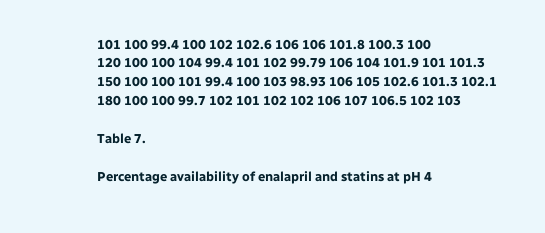101 100 99.4 100 102 102.6 106 106 101.8 100.3 100
120 100 100 104 99.4 101 102 99.79 106 104 101.9 101 101.3
150 100 100 101 99.4 100 103 98.93 106 105 102.6 101.3 102.1
180 100 100 99.7 102 101 102 102 106 107 106.5 102 103

Table 7.

Percentage availability of enalapril and statins at pH 4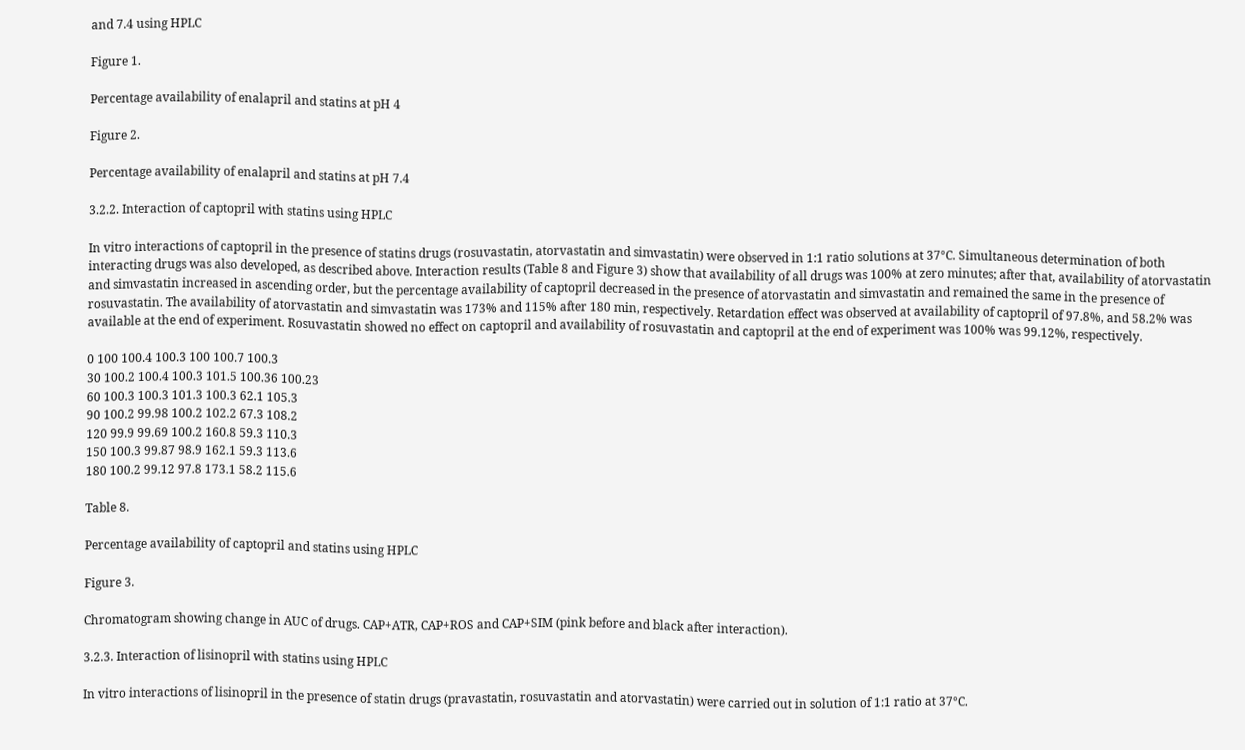and 7.4 using HPLC

Figure 1.

Percentage availability of enalapril and statins at pH 4

Figure 2.

Percentage availability of enalapril and statins at pH 7.4

3.2.2. Interaction of captopril with statins using HPLC

In vitro interactions of captopril in the presence of statins drugs (rosuvastatin, atorvastatin and simvastatin) were observed in 1:1 ratio solutions at 37°C. Simultaneous determination of both interacting drugs was also developed, as described above. Interaction results (Table 8 and Figure 3) show that availability of all drugs was 100% at zero minutes; after that, availability of atorvastatin and simvastatin increased in ascending order, but the percentage availability of captopril decreased in the presence of atorvastatin and simvastatin and remained the same in the presence of rosuvastatin. The availability of atorvastatin and simvastatin was 173% and 115% after 180 min, respectively. Retardation effect was observed at availability of captopril of 97.8%, and 58.2% was available at the end of experiment. Rosuvastatin showed no effect on captopril and availability of rosuvastatin and captopril at the end of experiment was 100% was 99.12%, respectively.

0 100 100.4 100.3 100 100.7 100.3
30 100.2 100.4 100.3 101.5 100.36 100.23
60 100.3 100.3 101.3 100.3 62.1 105.3
90 100.2 99.98 100.2 102.2 67.3 108.2
120 99.9 99.69 100.2 160.8 59.3 110.3
150 100.3 99.87 98.9 162.1 59.3 113.6
180 100.2 99.12 97.8 173.1 58.2 115.6

Table 8.

Percentage availability of captopril and statins using HPLC

Figure 3.

Chromatogram showing change in AUC of drugs. CAP+ATR, CAP+ROS and CAP+SIM (pink before and black after interaction).

3.2.3. Interaction of lisinopril with statins using HPLC

In vitro interactions of lisinopril in the presence of statin drugs (pravastatin, rosuvastatin and atorvastatin) were carried out in solution of 1:1 ratio at 37°C.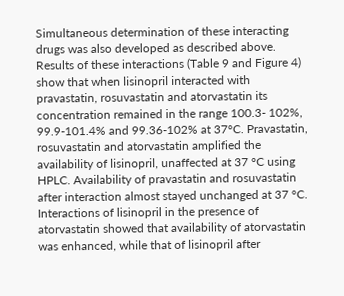Simultaneous determination of these interacting drugs was also developed as described above. Results of these interactions (Table 9 and Figure 4) show that when lisinopril interacted with pravastatin, rosuvastatin and atorvastatin its concentration remained in the range 100.3- 102%, 99.9-101.4% and 99.36-102% at 37°C. Pravastatin, rosuvastatin and atorvastatin amplified the availability of lisinopril, unaffected at 37 °C using HPLC. Availability of pravastatin and rosuvastatin after interaction almost stayed unchanged at 37 °C. Interactions of lisinopril in the presence of atorvastatin showed that availability of atorvastatin was enhanced, while that of lisinopril after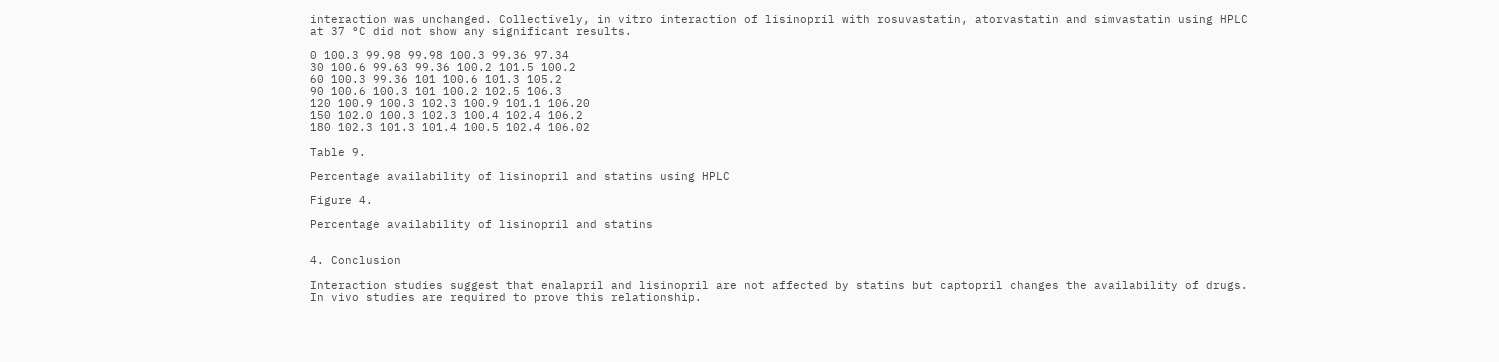interaction was unchanged. Collectively, in vitro interaction of lisinopril with rosuvastatin, atorvastatin and simvastatin using HPLC at 37 °C did not show any significant results.

0 100.3 99.98 99.98 100.3 99.36 97.34
30 100.6 99.63 99.36 100.2 101.5 100.2
60 100.3 99.36 101 100.6 101.3 105.2
90 100.6 100.3 101 100.2 102.5 106.3
120 100.9 100.3 102.3 100.9 101.1 106.20
150 102.0 100.3 102.3 100.4 102.4 106.2
180 102.3 101.3 101.4 100.5 102.4 106.02

Table 9.

Percentage availability of lisinopril and statins using HPLC

Figure 4.

Percentage availability of lisinopril and statins


4. Conclusion

Interaction studies suggest that enalapril and lisinopril are not affected by statins but captopril changes the availability of drugs. In vivo studies are required to prove this relationship.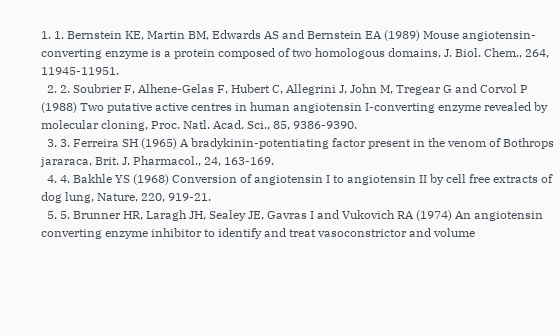1. 1. Bernstein KE, Martin BM, Edwards AS and Bernstein EA (1989) Mouse angiotensin-converting enzyme is a protein composed of two homologous domains, J. Biol. Chem., 264, 11945-11951.
  2. 2. Soubrier F, Alhene-Gelas F, Hubert C, Allegrini J, John M, Tregear G and Corvol P (1988) Two putative active centres in human angiotensin I-converting enzyme revealed by molecular cloning, Proc. Natl. Acad. Sci., 85, 9386-9390.
  3. 3. Ferreira SH (1965) A bradykinin-potentiating factor present in the venom of Bothrops jararaca, Brit. J. Pharmacol., 24, 163-169.
  4. 4. Bakhle YS (1968) Conversion of angiotensin I to angiotensin II by cell free extracts of dog lung, Nature, 220, 919-21.
  5. 5. Brunner HR, Laragh JH, Sealey JE, Gavras I and Vukovich RA (1974) An angiotensin converting enzyme inhibitor to identify and treat vasoconstrictor and volume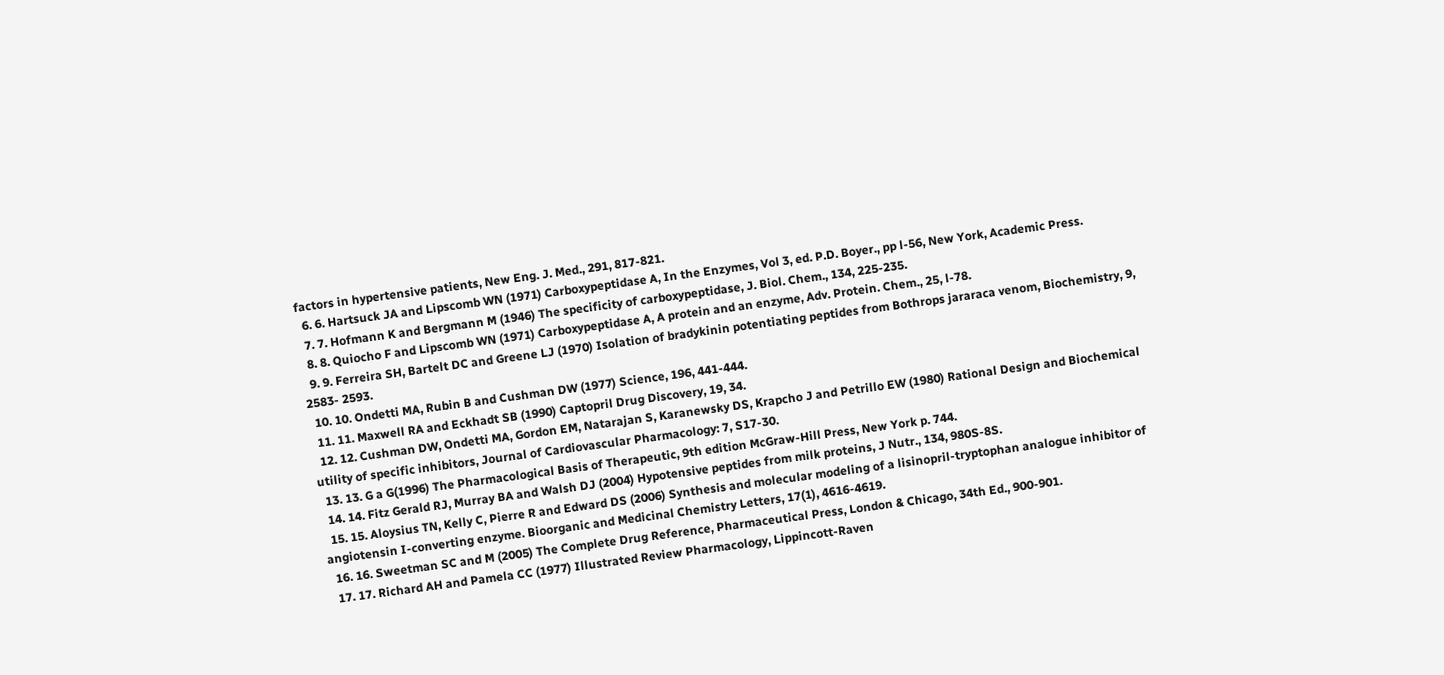factors in hypertensive patients, New Eng. J. Med., 291, 817-821.
  6. 6. Hartsuck JA and Lipscomb WN (1971) Carboxypeptidase A, In the Enzymes, Vol 3, ed. P.D. Boyer., pp l-56, New York, Academic Press.
  7. 7. Hofmann K and Bergmann M (1946) The specificity of carboxypeptidase, J. Biol. Chem., 134, 225-235.
  8. 8. Quiocho F and Lipscomb WN (1971) Carboxypeptidase A, A protein and an enzyme, Adv. Protein. Chem., 25, l-78.
  9. 9. Ferreira SH, Bartelt DC and Greene LJ (1970) Isolation of bradykinin potentiating peptides from Bothrops jararaca venom, Biochemistry, 9, 2583- 2593.
  10. 10. Ondetti MA, Rubin B and Cushman DW (1977) Science, 196, 441-444.
  11. 11. Maxwell RA and Eckhadt SB (1990) Captopril Drug Discovery, 19, 34.
  12. 12. Cushman DW, Ondetti MA, Gordon EM, Natarajan S, Karanewsky DS, Krapcho J and Petrillo EW (1980) Rational Design and Biochemical utility of specific inhibitors, Journal of Cardiovascular Pharmacology: 7, S17-30.
  13. 13. G a G(1996) The Pharmacological Basis of Therapeutic, 9th edition McGraw-Hill Press, New York p. 744.
  14. 14. Fitz Gerald RJ, Murray BA and Walsh DJ (2004) Hypotensive peptides from milk proteins, J Nutr., 134, 980S-8S.
  15. 15. Aloysius TN, Kelly C, Pierre R and Edward DS (2006) Synthesis and molecular modeling of a lisinopril-tryptophan analogue inhibitor of angiotensin I-converting enzyme. Bioorganic and Medicinal Chemistry Letters, 17(1), 4616-4619.
  16. 16. Sweetman SC and M (2005) The Complete Drug Reference, Pharmaceutical Press, London & Chicago, 34th Ed., 900-901.
  17. 17. Richard AH and Pamela CC (1977) Illustrated Review Pharmacology, Lippincott-Raven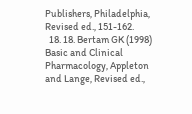Publishers, Philadelphia, Revised ed., 151-162.
  18. 18. Bertam GK (1998) Basic and Clinical Pharmacology, Appleton and Lange, Revised ed.,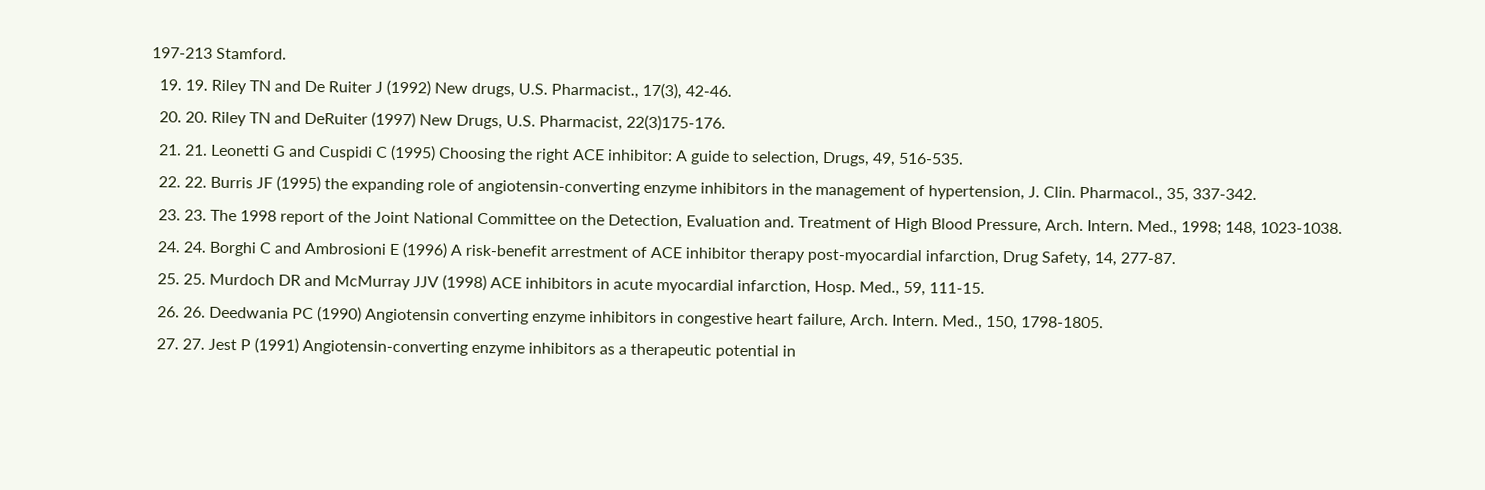197-213 Stamford.
  19. 19. Riley TN and De Ruiter J (1992) New drugs, U.S. Pharmacist., 17(3), 42-46.
  20. 20. Riley TN and DeRuiter (1997) New Drugs, U.S. Pharmacist, 22(3)175-176.
  21. 21. Leonetti G and Cuspidi C (1995) Choosing the right ACE inhibitor: A guide to selection, Drugs, 49, 516-535.
  22. 22. Burris JF (1995) the expanding role of angiotensin-converting enzyme inhibitors in the management of hypertension, J. Clin. Pharmacol., 35, 337-342.
  23. 23. The 1998 report of the Joint National Committee on the Detection, Evaluation and. Treatment of High Blood Pressure, Arch. Intern. Med., 1998; 148, 1023-1038.
  24. 24. Borghi C and Ambrosioni E (1996) A risk-benefit arrestment of ACE inhibitor therapy post-myocardial infarction, Drug Safety, 14, 277-87.
  25. 25. Murdoch DR and McMurray JJV (1998) ACE inhibitors in acute myocardial infarction, Hosp. Med., 59, 111-15.
  26. 26. Deedwania PC (1990) Angiotensin converting enzyme inhibitors in congestive heart failure, Arch. Intern. Med., 150, 1798-1805.
  27. 27. Jest P (1991) Angiotensin-converting enzyme inhibitors as a therapeutic potential in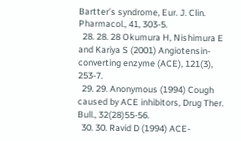Bartter’s syndrome, Eur. J. Clin. Pharmacol., 41, 303-5.
  28. 28. 28 Okumura H, Nishimura E and Kariya S (2001) Angiotensin-converting enzyme (ACE), 121(3), 253-7.
  29. 29. Anonymous (1994) Cough caused by ACE inhibitors, Drug Ther. Bull., 32(28)55-56.
  30. 30. Ravid D (1994) ACE-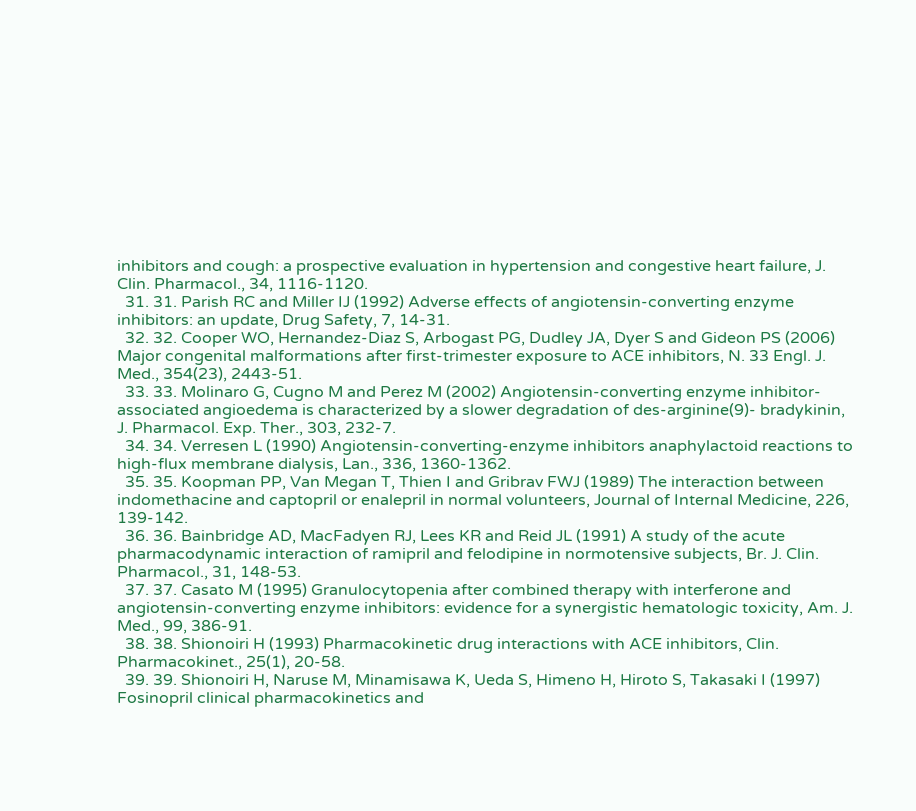inhibitors and cough: a prospective evaluation in hypertension and congestive heart failure, J. Clin. Pharmacol., 34, 1116-1120.
  31. 31. Parish RC and Miller IJ (1992) Adverse effects of angiotensin-converting enzyme inhibitors: an update, Drug Safety, 7, 14-31.
  32. 32. Cooper WO, Hernandez-Diaz S, Arbogast PG, Dudley JA, Dyer S and Gideon PS (2006) Major congenital malformations after first-trimester exposure to ACE inhibitors, N. 33 Engl. J. Med., 354(23), 2443-51.
  33. 33. Molinaro G, Cugno M and Perez M (2002) Angiotensin-converting enzyme inhibitor- associated angioedema is characterized by a slower degradation of des-arginine(9)- bradykinin, J. Pharmacol. Exp. Ther., 303, 232-7.
  34. 34. Verresen L (1990) Angiotensin-converting-enzyme inhibitors anaphylactoid reactions to high-flux membrane dialysis, Lan., 336, 1360-1362.
  35. 35. Koopman PP, Van Megan T, Thien I and Gribrav FWJ (1989) The interaction between indomethacine and captopril or enalepril in normal volunteers, Journal of Internal Medicine, 226, 139-142.
  36. 36. Bainbridge AD, MacFadyen RJ, Lees KR and Reid JL (1991) A study of the acute pharmacodynamic interaction of ramipril and felodipine in normotensive subjects, Br. J. Clin. Pharmacol., 31, 148-53.
  37. 37. Casato M (1995) Granulocytopenia after combined therapy with interferone and angiotensin-converting enzyme inhibitors: evidence for a synergistic hematologic toxicity, Am. J. Med., 99, 386-91.
  38. 38. Shionoiri H (1993) Pharmacokinetic drug interactions with ACE inhibitors, Clin. Pharmacokinet., 25(1), 20-58.
  39. 39. Shionoiri H, Naruse M, Minamisawa K, Ueda S, Himeno H, Hiroto S, Takasaki I (1997) Fosinopril clinical pharmacokinetics and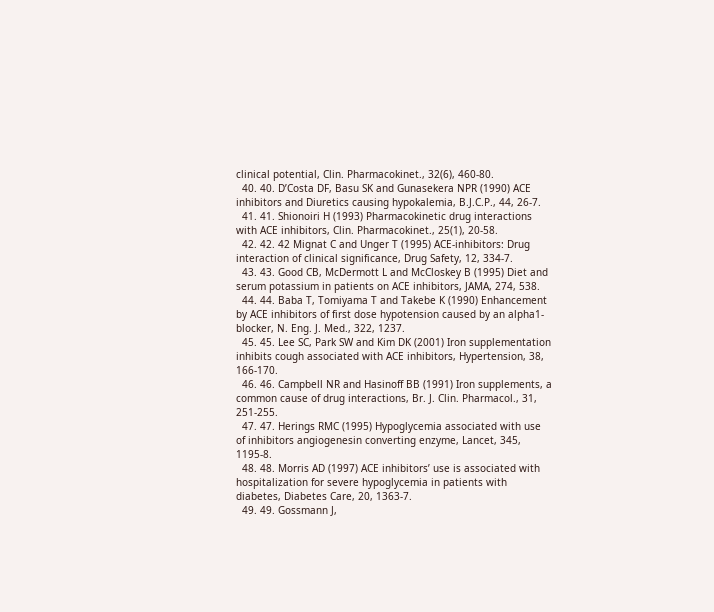clinical potential, Clin. Pharmacokinet., 32(6), 460-80.
  40. 40. D’Costa DF, Basu SK and Gunasekera NPR (1990) ACE inhibitors and Diuretics causing hypokalemia, B.J.C.P., 44, 26-7.
  41. 41. Shionoiri H (1993) Pharmacokinetic drug interactions with ACE inhibitors, Clin. Pharmacokinet., 25(1), 20-58.
  42. 42. 42 Mignat C and Unger T (1995) ACE-inhibitors: Drug interaction of clinical significance, Drug Safety, 12, 334-7.
  43. 43. Good CB, McDermott L and McCloskey B (1995) Diet and serum potassium in patients on ACE inhibitors, JAMA, 274, 538.
  44. 44. Baba T, Tomiyama T and Takebe K (1990) Enhancement by ACE inhibitors of first dose hypotension caused by an alpha1-blocker, N. Eng. J. Med., 322, 1237.
  45. 45. Lee SC, Park SW and Kim DK (2001) Iron supplementation inhibits cough associated with ACE inhibitors, Hypertension, 38, 166-170.
  46. 46. Campbell NR and Hasinoff BB (1991) Iron supplements, a common cause of drug interactions, Br. J. Clin. Pharmacol., 31, 251-255.
  47. 47. Herings RMC (1995) Hypoglycemia associated with use of inhibitors angiogenesin converting enzyme, Lancet, 345, 1195-8.
  48. 48. Morris AD (1997) ACE inhibitors’ use is associated with hospitalization for severe hypoglycemia in patients with diabetes, Diabetes Care, 20, 1363-7.
  49. 49. Gossmann J,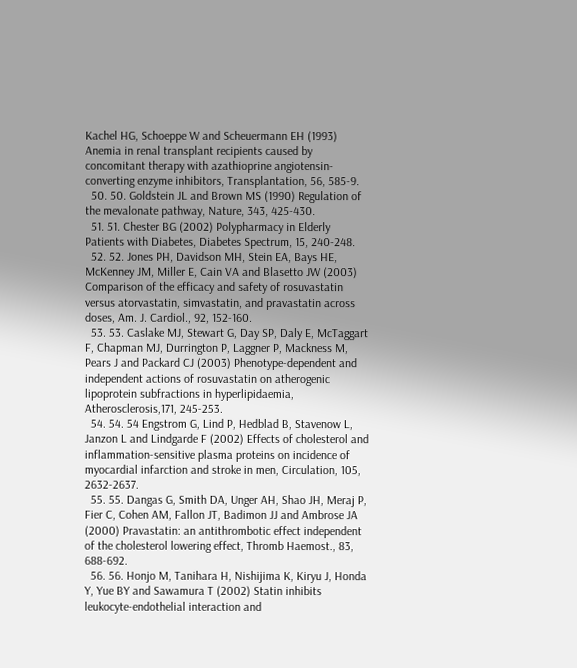Kachel HG, Schoeppe W and Scheuermann EH (1993) Anemia in renal transplant recipients caused by concomitant therapy with azathioprine angiotensin- converting enzyme inhibitors, Transplantation, 56, 585-9.
  50. 50. Goldstein JL and Brown MS (1990) Regulation of the mevalonate pathway, Nature, 343, 425-430.
  51. 51. Chester BG (2002) Polypharmacy in Elderly Patients with Diabetes, Diabetes Spectrum, 15, 240-248.
  52. 52. Jones PH, Davidson MH, Stein EA, Bays HE, McKenney JM, Miller E, Cain VA and Blasetto JW (2003) Comparison of the efficacy and safety of rosuvastatin versus atorvastatin, simvastatin, and pravastatin across doses, Am. J. Cardiol., 92, 152-160.
  53. 53. Caslake MJ, Stewart G, Day SP, Daly E, McTaggart F, Chapman MJ, Durrington P, Laggner P, Mackness M, Pears J and Packard CJ (2003) Phenotype-dependent and independent actions of rosuvastatin on atherogenic lipoprotein subfractions in hyperlipidaemia, Atherosclerosis,171, 245-253.
  54. 54. 54 Engstrom G, Lind P, Hedblad B, Stavenow L, Janzon L and Lindgarde F (2002) Effects of cholesterol and inflammation-sensitive plasma proteins on incidence of myocardial infarction and stroke in men, Circulation, 105, 2632-2637.
  55. 55. Dangas G, Smith DA, Unger AH, Shao JH, Meraj P, Fier C, Cohen AM, Fallon JT, Badimon JJ and Ambrose JA (2000) Pravastatin: an antithrombotic effect independent of the cholesterol lowering effect, Thromb Haemost., 83, 688-692.
  56. 56. Honjo M, Tanihara H, Nishijima K, Kiryu J, Honda Y, Yue BY and Sawamura T (2002) Statin inhibits leukocyte-endothelial interaction and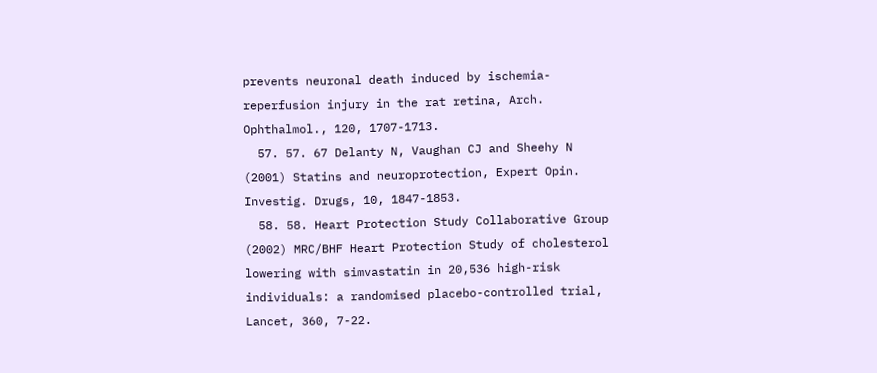prevents neuronal death induced by ischemia-reperfusion injury in the rat retina, Arch. Ophthalmol., 120, 1707-1713.
  57. 57. 67 Delanty N, Vaughan CJ and Sheehy N (2001) Statins and neuroprotection, Expert Opin. Investig. Drugs, 10, 1847-1853.
  58. 58. Heart Protection Study Collaborative Group (2002) MRC/BHF Heart Protection Study of cholesterol lowering with simvastatin in 20,536 high-risk individuals: a randomised placebo-controlled trial, Lancet, 360, 7-22.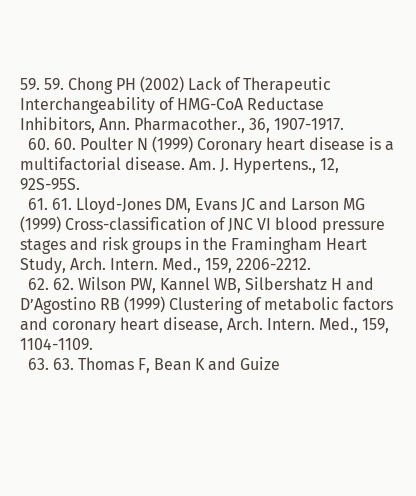59. 59. Chong PH (2002) Lack of Therapeutic Interchangeability of HMG-CoA Reductase Inhibitors, Ann. Pharmacother., 36, 1907-1917.
  60. 60. Poulter N (1999) Coronary heart disease is a multifactorial disease. Am. J. Hypertens., 12, 92S-95S.
  61. 61. Lloyd-Jones DM, Evans JC and Larson MG (1999) Cross-classification of JNC VI blood pressure stages and risk groups in the Framingham Heart Study, Arch. Intern. Med., 159, 2206-2212.
  62. 62. Wilson PW, Kannel WB, Silbershatz H and D’Agostino RB (1999) Clustering of metabolic factors and coronary heart disease, Arch. Intern. Med., 159, 1104-1109.
  63. 63. Thomas F, Bean K and Guize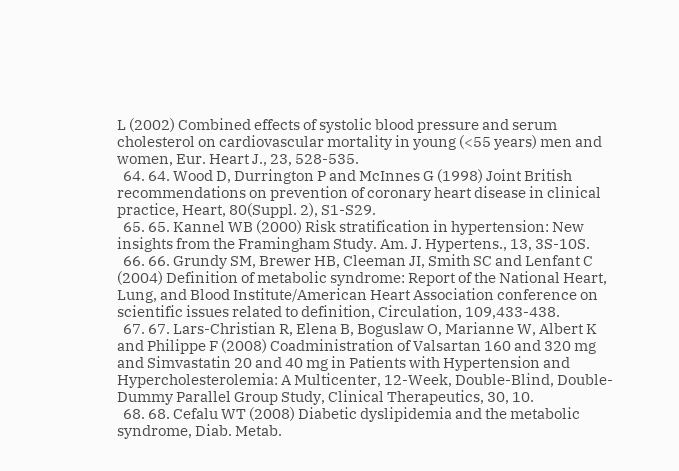L (2002) Combined effects of systolic blood pressure and serum cholesterol on cardiovascular mortality in young (<55 years) men and women, Eur. Heart J., 23, 528-535.
  64. 64. Wood D, Durrington P and McInnes G (1998) Joint British recommendations on prevention of coronary heart disease in clinical practice, Heart, 80(Suppl. 2), S1-S29.
  65. 65. Kannel WB (2000) Risk stratification in hypertension: New insights from the Framingham Study. Am. J. Hypertens., 13, 3S-10S.
  66. 66. Grundy SM, Brewer HB, Cleeman JI, Smith SC and Lenfant C (2004) Definition of metabolic syndrome: Report of the National Heart, Lung, and Blood Institute/American Heart Association conference on scientific issues related to definition, Circulation, 109,433-438.
  67. 67. Lars-Christian R, Elena B, Boguslaw O, Marianne W, Albert K and Philippe F (2008) Coadministration of Valsartan 160 and 320 mg and Simvastatin 20 and 40 mg in Patients with Hypertension and Hypercholesterolemia: A Multicenter, 12-Week, Double-Blind, Double-Dummy Parallel Group Study, Clinical Therapeutics, 30, 10.
  68. 68. Cefalu WT (2008) Diabetic dyslipidemia and the metabolic syndrome, Diab. Metab.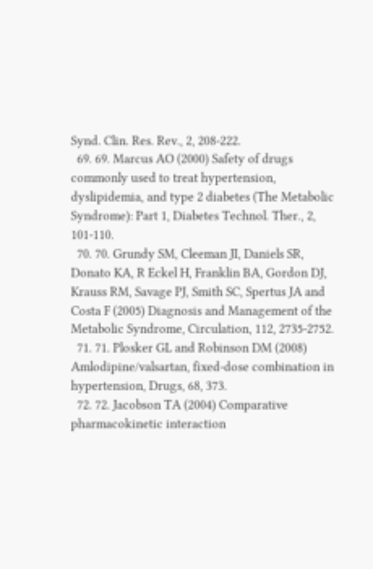Synd. Clin. Res. Rev., 2, 208-222.
  69. 69. Marcus AO (2000) Safety of drugs commonly used to treat hypertension, dyslipidemia, and type 2 diabetes (The Metabolic Syndrome): Part 1, Diabetes Technol. Ther., 2, 101-110.
  70. 70. Grundy SM, Cleeman JI, Daniels SR, Donato KA, R Eckel H, Franklin BA, Gordon DJ, Krauss RM, Savage PJ, Smith SC, Spertus JA and Costa F (2005) Diagnosis and Management of the Metabolic Syndrome, Circulation, 112, 2735-2752.
  71. 71. Plosker GL and Robinson DM (2008) Amlodipine/valsartan, fixed-dose combination in hypertension, Drugs, 68, 373.
  72. 72. Jacobson TA (2004) Comparative pharmacokinetic interaction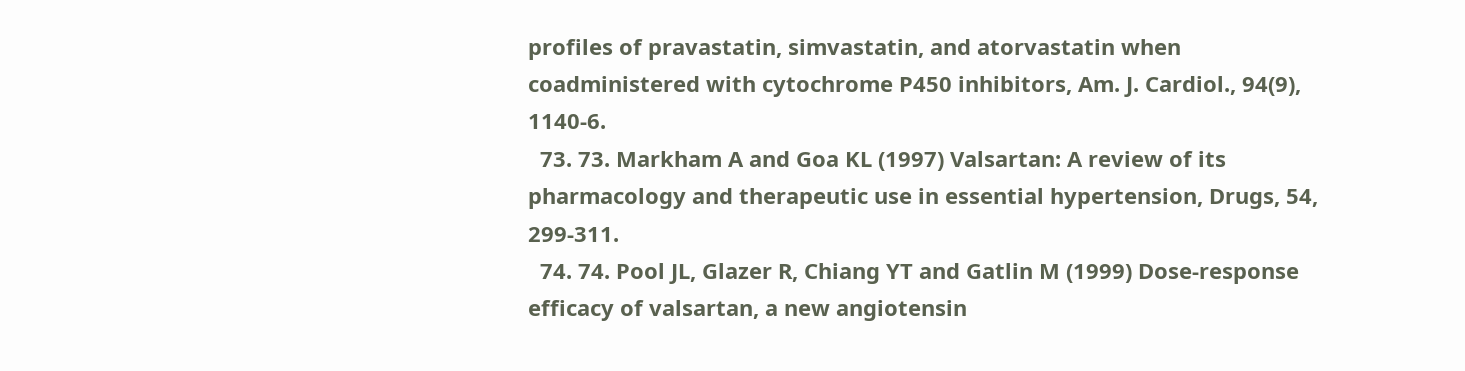profiles of pravastatin, simvastatin, and atorvastatin when coadministered with cytochrome P450 inhibitors, Am. J. Cardiol., 94(9), 1140-6.
  73. 73. Markham A and Goa KL (1997) Valsartan: A review of its pharmacology and therapeutic use in essential hypertension, Drugs, 54, 299-311.
  74. 74. Pool JL, Glazer R, Chiang YT and Gatlin M (1999) Dose-response efficacy of valsartan, a new angiotensin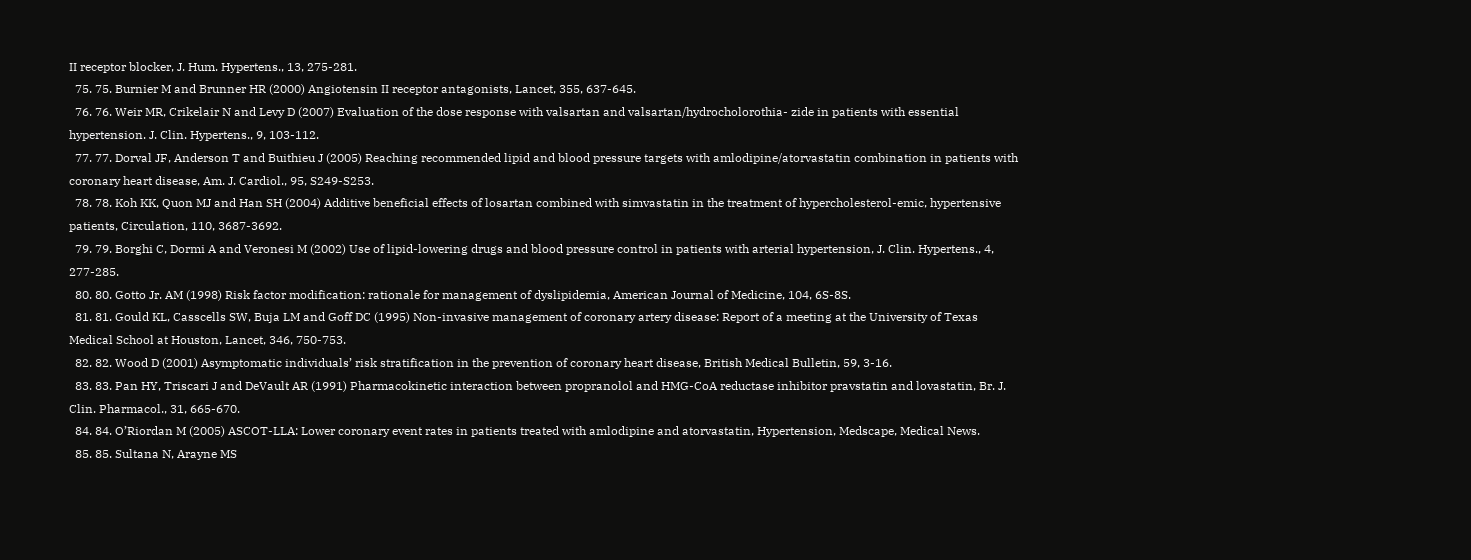II receptor blocker, J. Hum. Hypertens., 13, 275-281.
  75. 75. Burnier M and Brunner HR (2000) Angiotensin II receptor antagonists, Lancet, 355, 637-645.
  76. 76. Weir MR, Crikelair N and Levy D (2007) Evaluation of the dose response with valsartan and valsartan/hydrocholorothia- zide in patients with essential hypertension. J. Clin. Hypertens., 9, 103-112.
  77. 77. Dorval JF, Anderson T and Buithieu J (2005) Reaching recommended lipid and blood pressure targets with amlodipine/atorvastatin combination in patients with coronary heart disease, Am. J. Cardiol., 95, S249-S253.
  78. 78. Koh KK, Quon MJ and Han SH (2004) Additive beneficial effects of losartan combined with simvastatin in the treatment of hypercholesterol-emic, hypertensive patients, Circulation, 110, 3687-3692.
  79. 79. Borghi C, Dormi A and Veronesi M (2002) Use of lipid-lowering drugs and blood pressure control in patients with arterial hypertension, J. Clin. Hypertens., 4, 277-285.
  80. 80. Gotto Jr. AM (1998) Risk factor modification: rationale for management of dyslipidemia, American Journal of Medicine, 104, 6S-8S.
  81. 81. Gould KL, Casscells SW, Buja LM and Goff DC (1995) Non-invasive management of coronary artery disease: Report of a meeting at the University of Texas Medical School at Houston, Lancet, 346, 750-753.
  82. 82. Wood D (2001) Asymptomatic individuals’ risk stratification in the prevention of coronary heart disease, British Medical Bulletin, 59, 3-16.
  83. 83. Pan HY, Triscari J and DeVault AR (1991) Pharmacokinetic interaction between propranolol and HMG-CoA reductase inhibitor pravstatin and lovastatin, Br. J. Clin. Pharmacol., 31, 665-670.
  84. 84. O’Riordan M (2005) ASCOT-LLA: Lower coronary event rates in patients treated with amlodipine and atorvastatin, Hypertension, Medscape, Medical News.
  85. 85. Sultana N, Arayne MS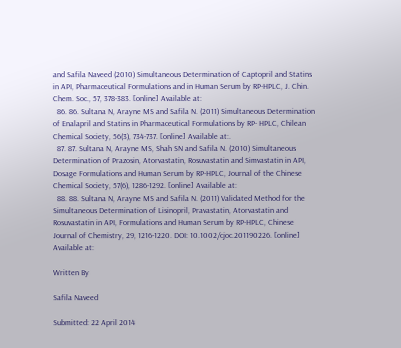and Safila Naveed (2010) Simultaneous Determination of Captopril and Statins in API, Pharmaceutical Formulations and in Human Serum by RP-HPLC, J. Chin. Chem. Soc., 57, 378-383. [online] Available at:
  86. 86. Sultana N, Arayne MS and Safila N. (2011) Simultaneous Determination of Enalapril and Statins in Pharmaceutical Formulations by RP- HPLC, Chilean Chemical Society, 56(3), 734-737. [online] Available at:.
  87. 87. Sultana N, Arayne MS, Shah SN and Safila N. (2010) Simultaneous Determination of Prazosin, Atorvastatin, Rosuvastatin and Simvastatin in API, Dosage Formulations and Human Serum by RP-HPLC, Journal of the Chinese Chemical Society, 57(6), 1286-1292. [online] Available at:
  88. 88. Sultana N, Arayne MS and Safila N. (2011) Validated Method for the Simultaneous Determination of Lisinopril, Pravastatin, Atorvastatin and Rosuvastatin in API, Formulations and Human Serum by RP-HPLC, Chinese Journal of Chemistry, 29, 1216-1220. DOI: 10.1002/cjoc.201190226. [online] Available at:

Written By

Safila Naveed

Submitted: 22 April 2014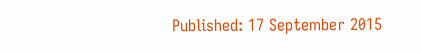Published: 17 September 2015